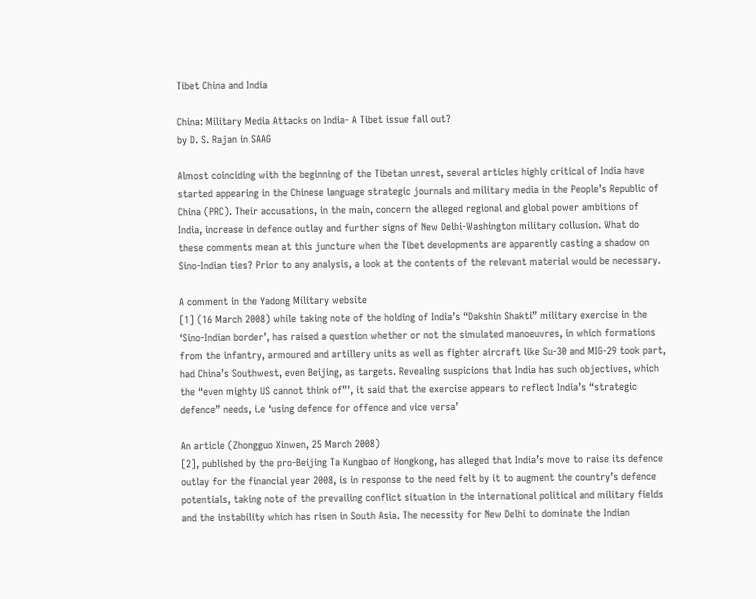Tibet China and India

China: Military Media Attacks on India- A Tibet issue fall out?
by D. S. Rajan in SAAG

Almost coinciding with the beginning of the Tibetan unrest, several articles highly critical of India have started appearing in the Chinese language strategic journals and military media in the People’s Republic of China (PRC). Their accusations, in the main, concern the alleged regional and global power ambitions of India, increase in defence outlay and further signs of New Delhi-Washington military collusion. What do these comments mean at this juncture when the Tibet developments are apparently casting a shadow on Sino-Indian ties? Prior to any analysis, a look at the contents of the relevant material would be necessary.

A comment in the Yadong Military website
[1] (16 March 2008) while taking note of the holding of India’s “Dakshin Shakti” military exercise in the ‘Sino-Indian border’, has raised a question whether or not the simulated manoeuvres, in which formations from the infantry, armoured and artillery units as well as fighter aircraft like Su-30 and MIG-29 took part, had China’s Southwest, even Beijing, as targets. Revealing suspicions that India has such objectives, which the “even mighty US cannot think of”’, it said that the exercise appears to reflect India’s “strategic defence” needs, i.e ‘using defence for offence and vice versa’

An article (Zhongguo Xinwen, 25 March 2008)
[2], published by the pro-Beijing Ta Kungbao of Hongkong, has alleged that India’s move to raise its defence outlay for the financial year 2008, is in response to the need felt by it to augment the country’s defence potentials, taking note of the prevailing conflict situation in the international political and military fields and the instability which has risen in South Asia. The necessity for New Delhi to dominate the Indian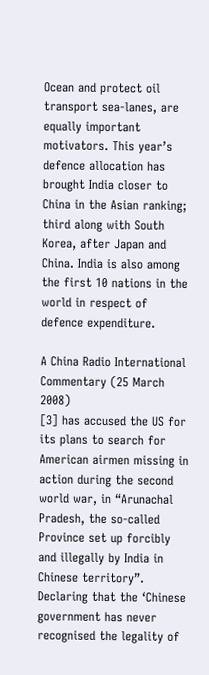Ocean and protect oil transport sea-lanes, are equally important motivators. This year’s defence allocation has brought India closer to China in the Asian ranking; third along with South Korea, after Japan and China. India is also among the first 10 nations in the world in respect of defence expenditure.

A China Radio International Commentary (25 March 2008)
[3] has accused the US for its plans to search for American airmen missing in action during the second world war, in “Arunachal Pradesh, the so-called Province set up forcibly and illegally by India in Chinese territory”. Declaring that the ‘Chinese government has never recognised the legality of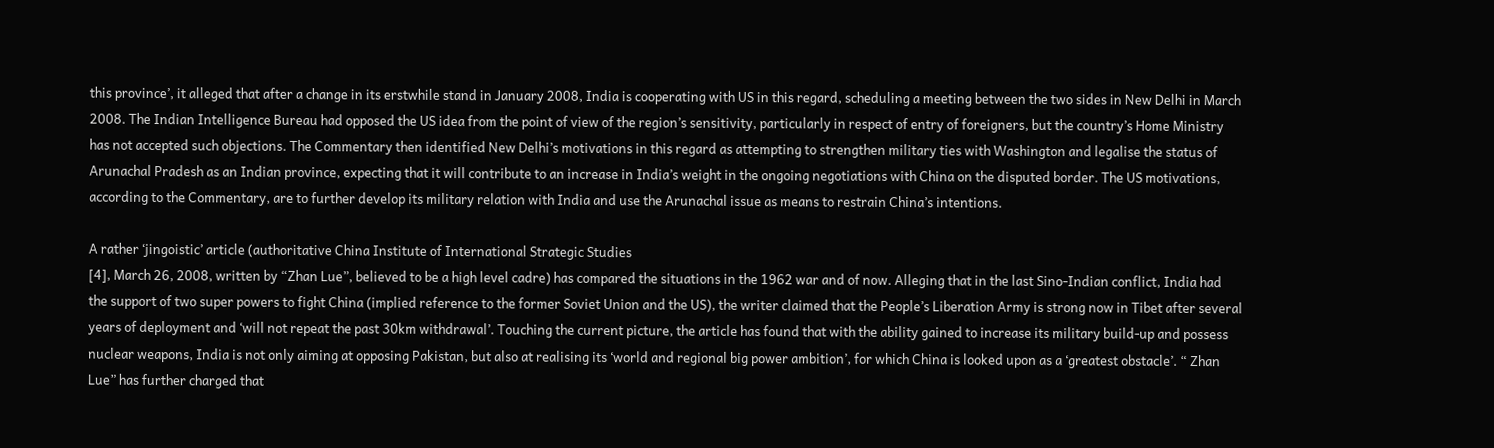this province’, it alleged that after a change in its erstwhile stand in January 2008, India is cooperating with US in this regard, scheduling a meeting between the two sides in New Delhi in March 2008. The Indian Intelligence Bureau had opposed the US idea from the point of view of the region’s sensitivity, particularly in respect of entry of foreigners, but the country’s Home Ministry has not accepted such objections. The Commentary then identified New Delhi’s motivations in this regard as attempting to strengthen military ties with Washington and legalise the status of Arunachal Pradesh as an Indian province, expecting that it will contribute to an increase in India’s weight in the ongoing negotiations with China on the disputed border. The US motivations, according to the Commentary, are to further develop its military relation with India and use the Arunachal issue as means to restrain China’s intentions.

A rather ‘jingoistic’ article (authoritative China Institute of International Strategic Studies
[4], March 26, 2008, written by “Zhan Lue”, believed to be a high level cadre) has compared the situations in the 1962 war and of now. Alleging that in the last Sino-Indian conflict, India had the support of two super powers to fight China (implied reference to the former Soviet Union and the US), the writer claimed that the People’s Liberation Army is strong now in Tibet after several years of deployment and ‘will not repeat the past 30km withdrawal’. Touching the current picture, the article has found that with the ability gained to increase its military build-up and possess nuclear weapons, India is not only aiming at opposing Pakistan, but also at realising its ‘world and regional big power ambition’, for which China is looked upon as a ‘greatest obstacle’. “ Zhan Lue” has further charged that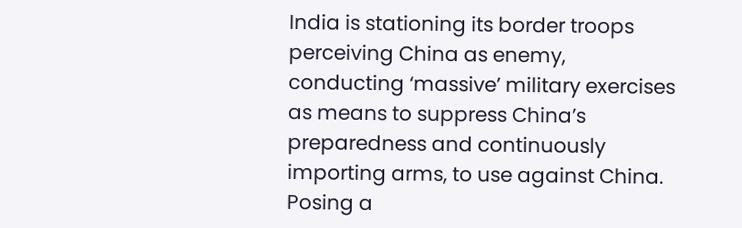India is stationing its border troops perceiving China as enemy, conducting ‘massive’ military exercises as means to suppress China’s preparedness and continuously importing arms, to use against China. Posing a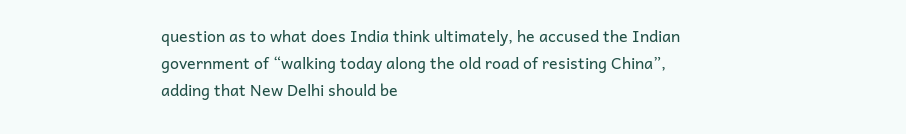question as to what does India think ultimately, he accused the Indian government of “walking today along the old road of resisting China”, adding that New Delhi should be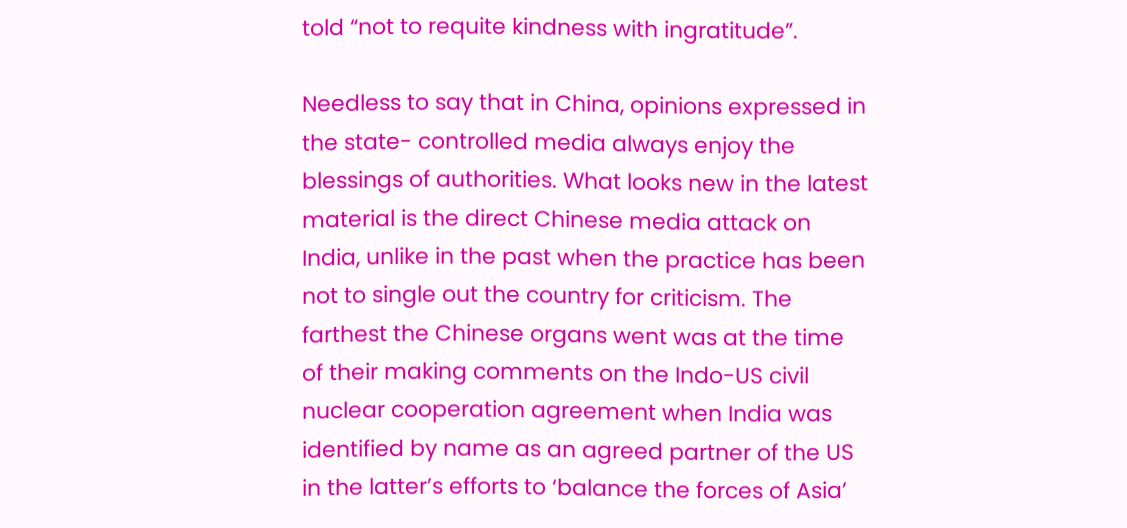told “not to requite kindness with ingratitude”.

Needless to say that in China, opinions expressed in the state- controlled media always enjoy the blessings of authorities. What looks new in the latest material is the direct Chinese media attack on India, unlike in the past when the practice has been not to single out the country for criticism. The farthest the Chinese organs went was at the time of their making comments on the Indo-US civil nuclear cooperation agreement when India was identified by name as an agreed partner of the US in the latter’s efforts to ‘balance the forces of Asia’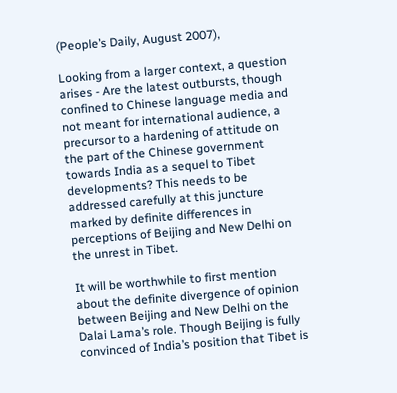(People’s Daily, August 2007),

Looking from a larger context, a question arises - Are the latest outbursts, though confined to Chinese language media and not meant for international audience, a precursor to a hardening of attitude on the part of the Chinese government towards India as a sequel to Tibet developments? This needs to be addressed carefully at this juncture marked by definite differences in perceptions of Beijing and New Delhi on the unrest in Tibet.

It will be worthwhile to first mention about the definite divergence of opinion between Beijing and New Delhi on the Dalai Lama’s role. Though Beijing is fully convinced of India’s position that Tibet is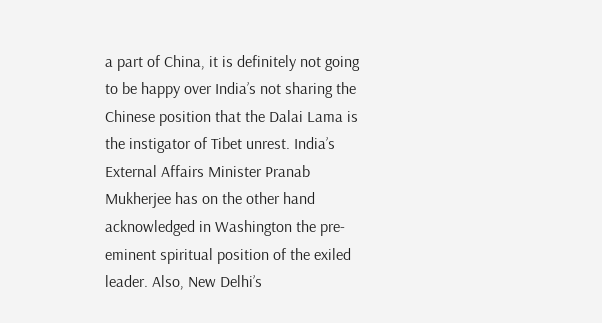a part of China, it is definitely not going to be happy over India’s not sharing the Chinese position that the Dalai Lama is the instigator of Tibet unrest. India’s External Affairs Minister Pranab Mukherjee has on the other hand acknowledged in Washington the pre-eminent spiritual position of the exiled leader. Also, New Delhi’s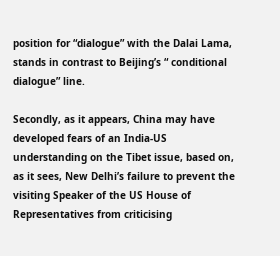position for “dialogue” with the Dalai Lama, stands in contrast to Beijing’s “ conditional dialogue” line.

Secondly, as it appears, China may have developed fears of an India-US understanding on the Tibet issue, based on, as it sees, New Delhi’s failure to prevent the visiting Speaker of the US House of Representatives from criticising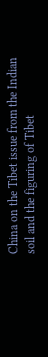China on the Tibet issue from the Indian soil and the figuring of Tibet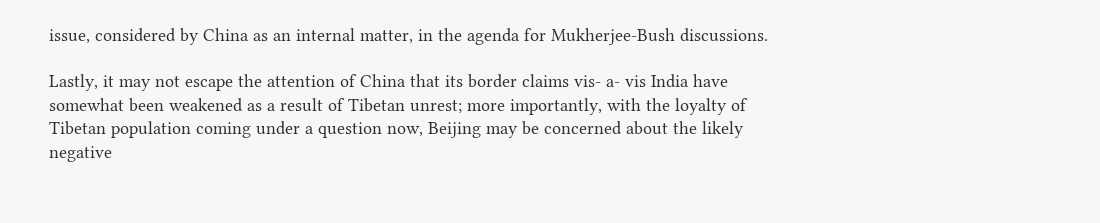issue, considered by China as an internal matter, in the agenda for Mukherjee-Bush discussions.

Lastly, it may not escape the attention of China that its border claims vis- a- vis India have somewhat been weakened as a result of Tibetan unrest; more importantly, with the loyalty of Tibetan population coming under a question now, Beijing may be concerned about the likely negative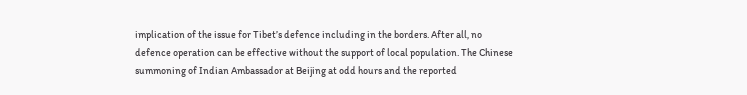implication of the issue for Tibet’s defence including in the borders. After all, no defence operation can be effective without the support of local population. The Chinese summoning of Indian Ambassador at Beijing at odd hours and the reported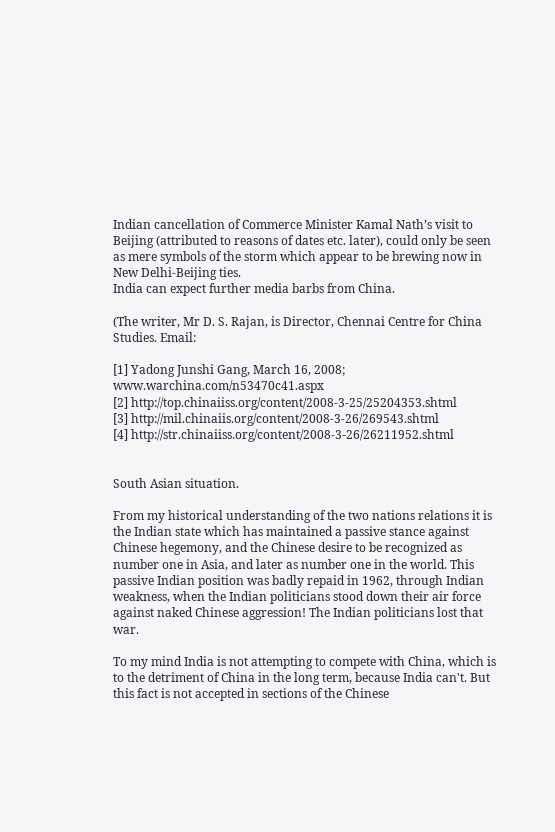Indian cancellation of Commerce Minister Kamal Nath’s visit to Beijing (attributed to reasons of dates etc. later), could only be seen as mere symbols of the storm which appear to be brewing now in New Delhi-Beijing ties.
India can expect further media barbs from China.

(The writer, Mr D. S. Rajan, is Director, Chennai Centre for China Studies. Email:

[1] Yadong Junshi Gang, March 16, 2008; www.warchina.com/n53470c41.aspx
[2] http://top.chinaiiss.org/content/2008-3-25/25204353.shtml
[3] http://mil.chinaiis.org/content/2008-3-26/269543.shtml
[4] http://str.chinaiiss.org/content/2008-3-26/26211952.shtml


South Asian situation.

From my historical understanding of the two nations relations it is the Indian state which has maintained a passive stance against Chinese hegemony, and the Chinese desire to be recognized as number one in Asia, and later as number one in the world. This passive Indian position was badly repaid in 1962, through Indian weakness, when the Indian politicians stood down their air force against naked Chinese aggression! The Indian politicians lost that war.

To my mind India is not attempting to compete with China, which is to the detriment of China in the long term, because India can't. But this fact is not accepted in sections of the Chinese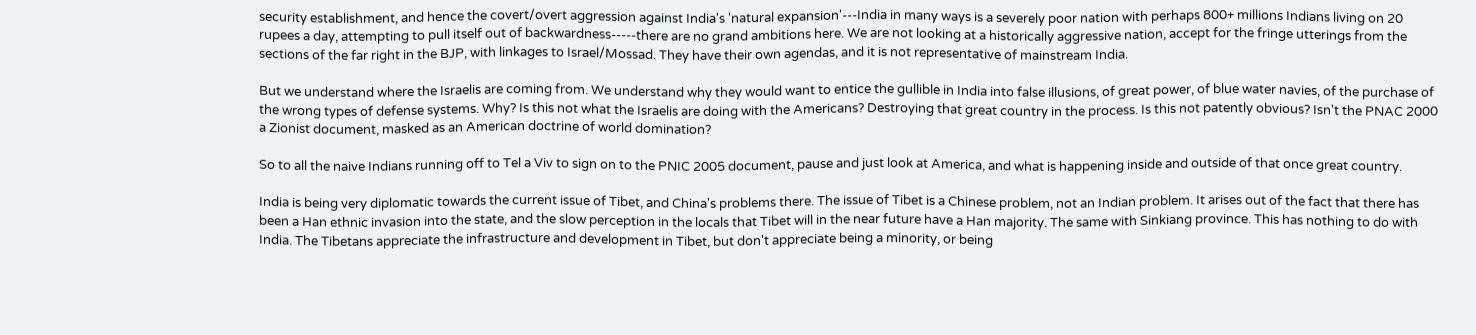security establishment, and hence the covert/overt aggression against India's 'natural expansion'---India in many ways is a severely poor nation with perhaps 800+ millions Indians living on 20 rupees a day, attempting to pull itself out of backwardness-----there are no grand ambitions here. We are not looking at a historically aggressive nation, accept for the fringe utterings from the sections of the far right in the BJP, with linkages to Israel/Mossad. They have their own agendas, and it is not representative of mainstream India.

But we understand where the Israelis are coming from. We understand why they would want to entice the gullible in India into false illusions, of great power, of blue water navies, of the purchase of the wrong types of defense systems. Why? Is this not what the Israelis are doing with the Americans? Destroying that great country in the process. Is this not patently obvious? Isn't the PNAC 2000 a Zionist document, masked as an American doctrine of world domination?

So to all the naive Indians running off to Tel a Viv to sign on to the PNIC 2005 document, pause and just look at America, and what is happening inside and outside of that once great country.

India is being very diplomatic towards the current issue of Tibet, and China's problems there. The issue of Tibet is a Chinese problem, not an Indian problem. It arises out of the fact that there has been a Han ethnic invasion into the state, and the slow perception in the locals that Tibet will in the near future have a Han majority. The same with Sinkiang province. This has nothing to do with India. The Tibetans appreciate the infrastructure and development in Tibet, but don't appreciate being a minority, or being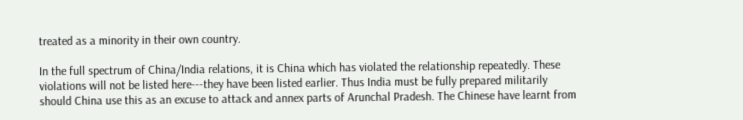treated as a minority in their own country.

In the full spectrum of China/India relations, it is China which has violated the relationship repeatedly. These violations will not be listed here---they have been listed earlier. Thus India must be fully prepared militarily should China use this as an excuse to attack and annex parts of Arunchal Pradesh. The Chinese have learnt from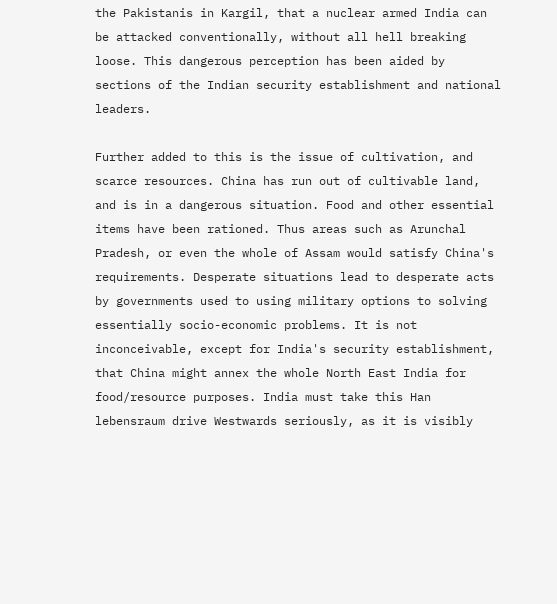the Pakistanis in Kargil, that a nuclear armed India can be attacked conventionally, without all hell breaking loose. This dangerous perception has been aided by sections of the Indian security establishment and national leaders.

Further added to this is the issue of cultivation, and scarce resources. China has run out of cultivable land, and is in a dangerous situation. Food and other essential items have been rationed. Thus areas such as Arunchal Pradesh, or even the whole of Assam would satisfy China's requirements. Desperate situations lead to desperate acts by governments used to using military options to solving essentially socio-economic problems. It is not inconceivable, except for India's security establishment, that China might annex the whole North East India for food/resource purposes. India must take this Han lebensraum drive Westwards seriously, as it is visibly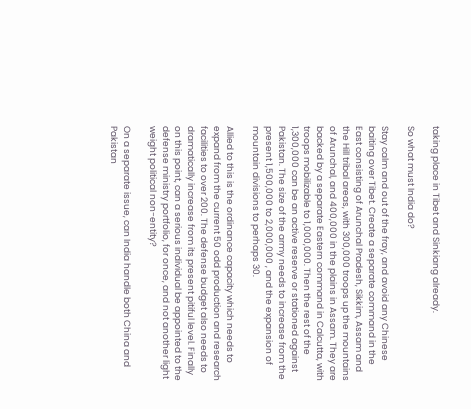taking place in Tibet and Sinkiang already.

So what must India do?

Stay calm and out of the fray, and avoid any Chinese baiting over Tibet. Create a separate command in the East consisting of Arunchal Pradesh, Sikkim, Assam and the Hill tribal areas, with 300,000 troops up the mountains of Arunchal, and 400,000 in the plains in Assam. They are backed by a separate Eastern command in Calcutta, with troops mobilizable to 1,000,000. Then the rest of the 1,300,000 can be an active reserve or stationed against Pakistan. The size of the army needs to increase from the present 1,500,000 to 2,000,000 , and the expansion of mountain divisions to perhaps 30.

Allied to this is the ordinance capacity which needs to expand from the current 50 odd production and research facilities to over 200. The defense budget also needs to dramatically increase from its present pitiful level. Finally on this point, can a serious individual be appointed to the defense ministry portfolio, for once, and not another light weight political non-entity?

On a separate issue, can India handle both China and Pakistan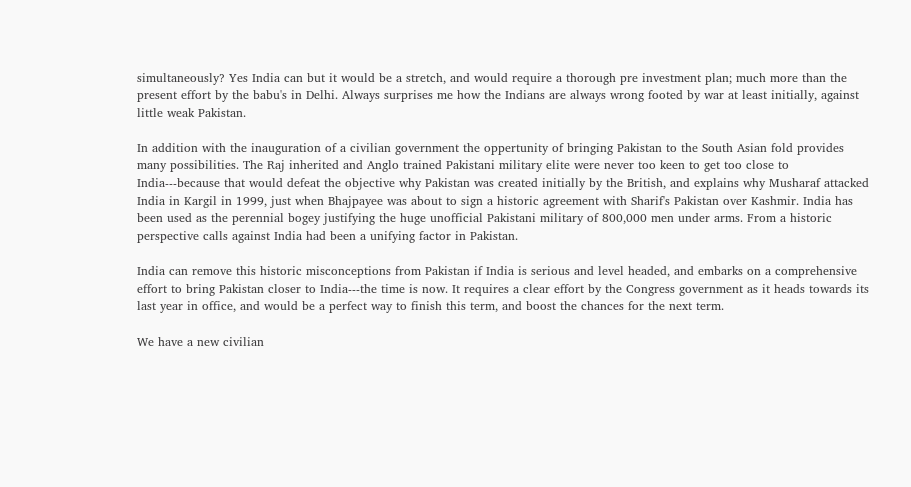simultaneously? Yes India can but it would be a stretch, and would require a thorough pre investment plan; much more than the present effort by the babu's in Delhi. Always surprises me how the Indians are always wrong footed by war at least initially, against little weak Pakistan.

In addition with the inauguration of a civilian government the oppertunity of bringing Pakistan to the South Asian fold provides many possibilities. The Raj inherited and Anglo trained Pakistani military elite were never too keen to get too close to India---because that would defeat the objective why Pakistan was created initially by the British, and explains why Musharaf attacked India in Kargil in 1999, just when Bhajpayee was about to sign a historic agreement with Sharif's Pakistan over Kashmir. India has been used as the perennial bogey justifying the huge unofficial Pakistani military of 800,000 men under arms. From a historic perspective calls against India had been a unifying factor in Pakistan.

India can remove this historic misconceptions from Pakistan if India is serious and level headed, and embarks on a comprehensive effort to bring Pakistan closer to India---the time is now. It requires a clear effort by the Congress government as it heads towards its last year in office, and would be a perfect way to finish this term, and boost the chances for the next term.

We have a new civilian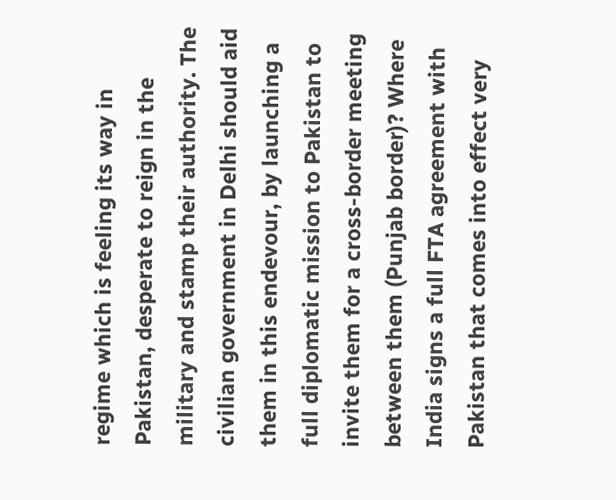regime which is feeling its way in Pakistan, desperate to reign in the military and stamp their authority. The civilian government in Delhi should aid them in this endevour, by launching a full diplomatic mission to Pakistan to invite them for a cross-border meeting between them (Punjab border)? Where India signs a full FTA agreement with Pakistan that comes into effect very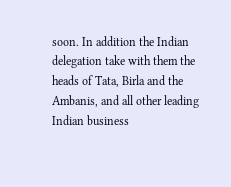soon. In addition the Indian delegation take with them the heads of Tata, Birla and the Ambanis, and all other leading Indian business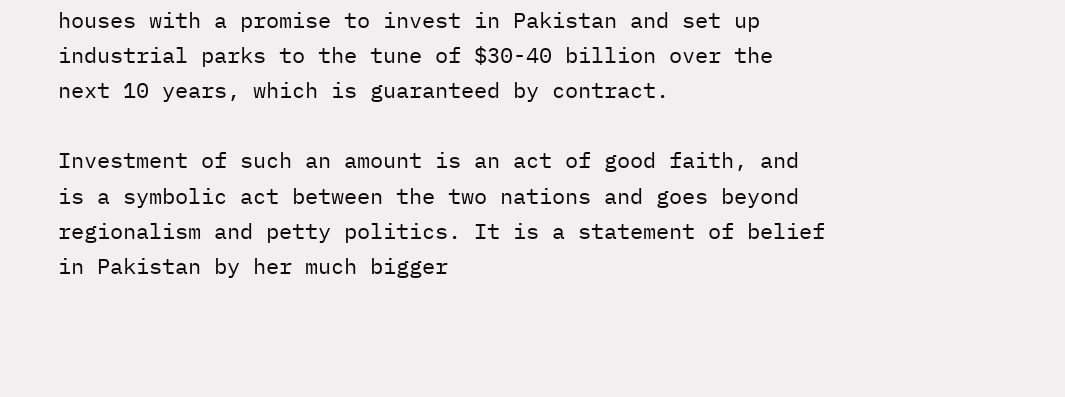houses with a promise to invest in Pakistan and set up industrial parks to the tune of $30-40 billion over the next 10 years, which is guaranteed by contract.

Investment of such an amount is an act of good faith, and is a symbolic act between the two nations and goes beyond regionalism and petty politics. It is a statement of belief in Pakistan by her much bigger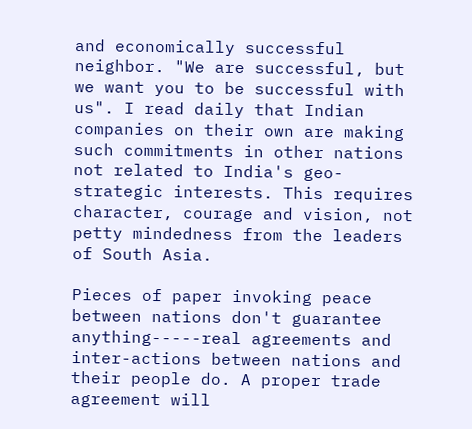and economically successful neighbor. "We are successful, but we want you to be successful with us". I read daily that Indian companies on their own are making such commitments in other nations not related to India's geo-strategic interests. This requires character, courage and vision, not petty mindedness from the leaders of South Asia.

Pieces of paper invoking peace between nations don't guarantee anything-----real agreements and inter-actions between nations and their people do. A proper trade agreement will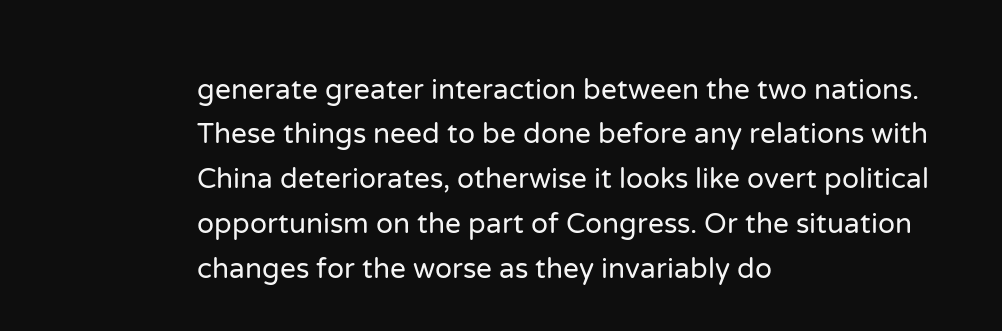generate greater interaction between the two nations. These things need to be done before any relations with China deteriorates, otherwise it looks like overt political opportunism on the part of Congress. Or the situation changes for the worse as they invariably do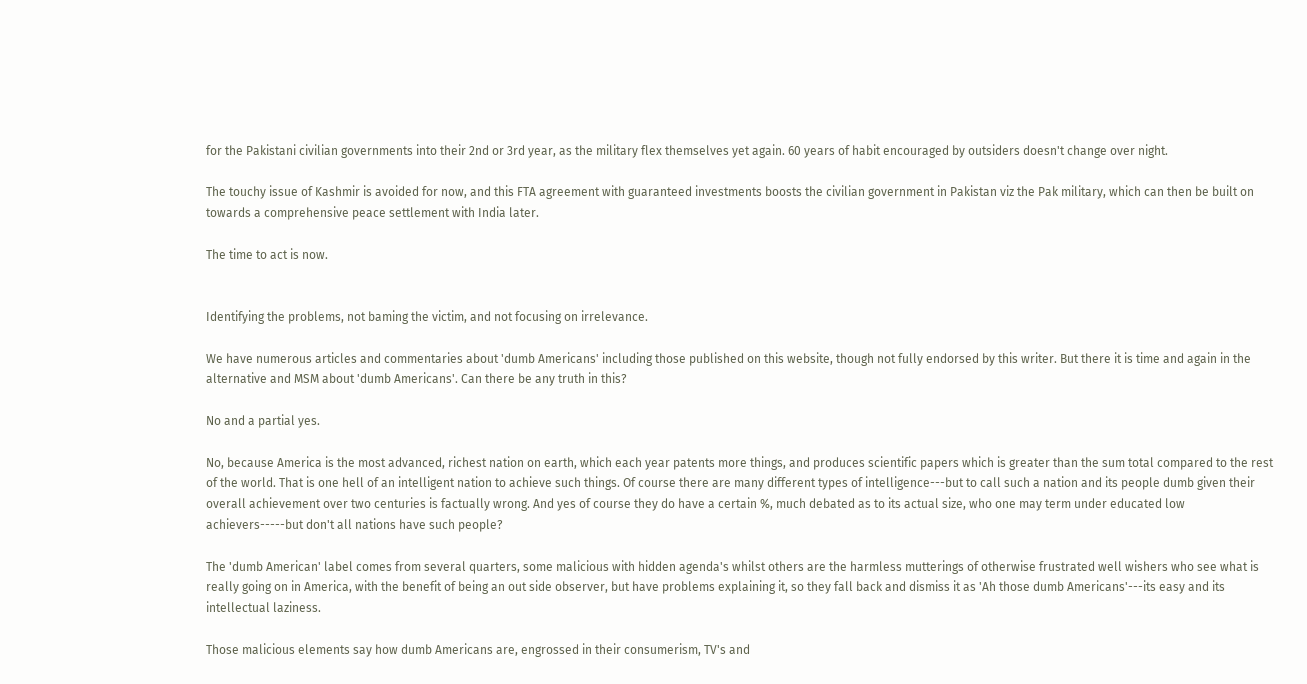for the Pakistani civilian governments into their 2nd or 3rd year, as the military flex themselves yet again. 60 years of habit encouraged by outsiders doesn't change over night.

The touchy issue of Kashmir is avoided for now, and this FTA agreement with guaranteed investments boosts the civilian government in Pakistan viz the Pak military, which can then be built on towards a comprehensive peace settlement with India later.

The time to act is now.


Identifying the problems, not baming the victim, and not focusing on irrelevance.

We have numerous articles and commentaries about 'dumb Americans' including those published on this website, though not fully endorsed by this writer. But there it is time and again in the alternative and MSM about 'dumb Americans'. Can there be any truth in this?

No and a partial yes.

No, because America is the most advanced, richest nation on earth, which each year patents more things, and produces scientific papers which is greater than the sum total compared to the rest of the world. That is one hell of an intelligent nation to achieve such things. Of course there are many different types of intelligence---but to call such a nation and its people dumb given their overall achievement over two centuries is factually wrong. And yes of course they do have a certain %, much debated as to its actual size, who one may term under educated low achievers-----but don't all nations have such people?

The 'dumb American' label comes from several quarters, some malicious with hidden agenda's whilst others are the harmless mutterings of otherwise frustrated well wishers who see what is really going on in America, with the benefit of being an out side observer, but have problems explaining it, so they fall back and dismiss it as 'Ah those dumb Americans'---its easy and its intellectual laziness.

Those malicious elements say how dumb Americans are, engrossed in their consumerism, TV's and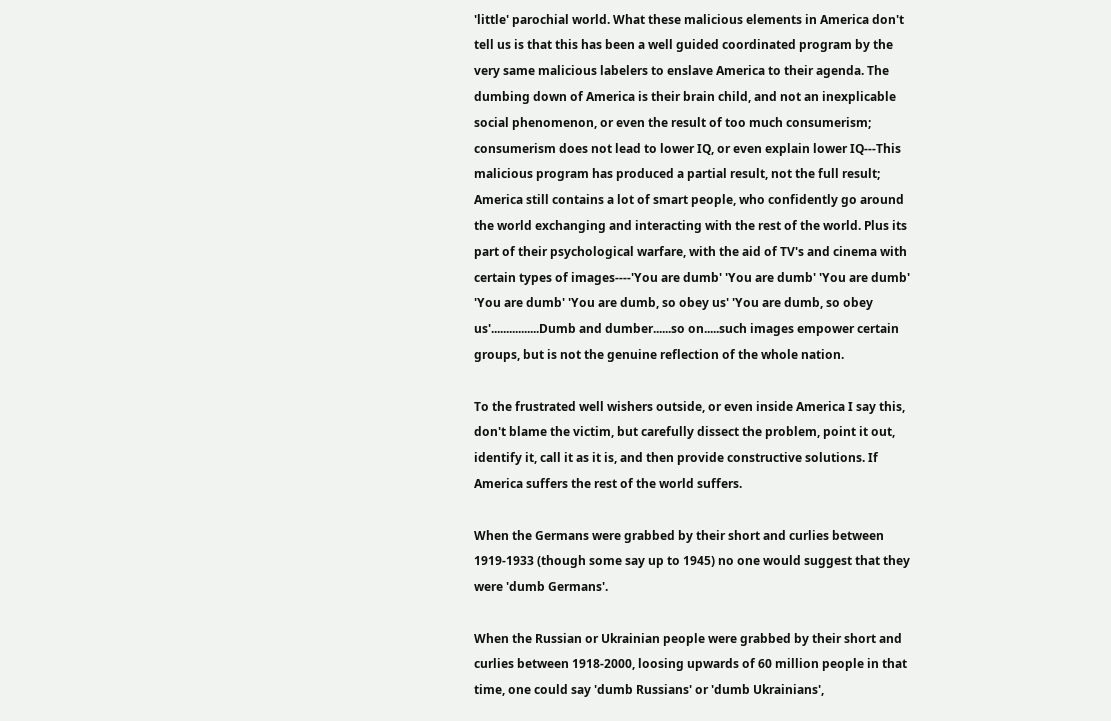'little' parochial world. What these malicious elements in America don't tell us is that this has been a well guided coordinated program by the very same malicious labelers to enslave America to their agenda. The dumbing down of America is their brain child, and not an inexplicable social phenomenon, or even the result of too much consumerism; consumerism does not lead to lower IQ, or even explain lower IQ---This malicious program has produced a partial result, not the full result; America still contains a lot of smart people, who confidently go around the world exchanging and interacting with the rest of the world. Plus its part of their psychological warfare, with the aid of TV's and cinema with certain types of images----'You are dumb' 'You are dumb' 'You are dumb' 'You are dumb' 'You are dumb, so obey us' 'You are dumb, so obey us'................Dumb and dumber......so on.....such images empower certain groups, but is not the genuine reflection of the whole nation.

To the frustrated well wishers outside, or even inside America I say this, don't blame the victim, but carefully dissect the problem, point it out, identify it, call it as it is, and then provide constructive solutions. If America suffers the rest of the world suffers.

When the Germans were grabbed by their short and curlies between 1919-1933 (though some say up to 1945) no one would suggest that they were 'dumb Germans'.

When the Russian or Ukrainian people were grabbed by their short and curlies between 1918-2000, loosing upwards of 60 million people in that time, one could say 'dumb Russians' or 'dumb Ukrainians',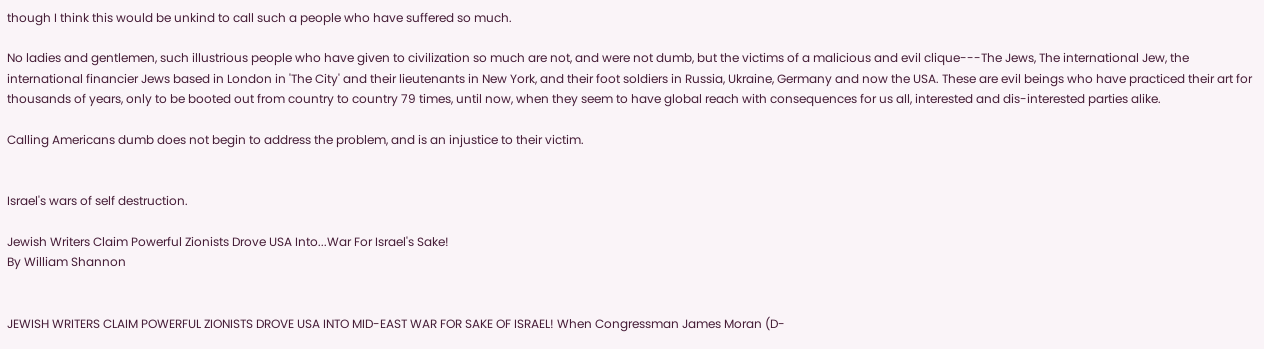though I think this would be unkind to call such a people who have suffered so much.

No ladies and gentlemen, such illustrious people who have given to civilization so much are not, and were not dumb, but the victims of a malicious and evil clique---The Jews, The international Jew, the international financier Jews based in London in 'The City' and their lieutenants in New York, and their foot soldiers in Russia, Ukraine, Germany and now the USA. These are evil beings who have practiced their art for thousands of years, only to be booted out from country to country 79 times, until now, when they seem to have global reach with consequences for us all, interested and dis-interested parties alike.

Calling Americans dumb does not begin to address the problem, and is an injustice to their victim.


Israel's wars of self destruction.

Jewish Writers Claim Powerful Zionists Drove USA Into...War For Israel's Sake!
By William Shannon


JEWISH WRITERS CLAIM POWERFUL ZIONISTS DROVE USA INTO MID-EAST WAR FOR SAKE OF ISRAEL! When Congressman James Moran (D-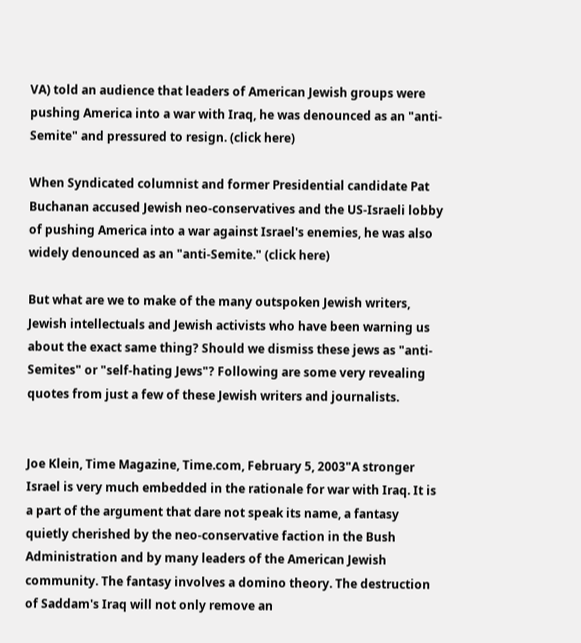VA) told an audience that leaders of American Jewish groups were pushing America into a war with Iraq, he was denounced as an "anti-Semite" and pressured to resign. (click here)

When Syndicated columnist and former Presidential candidate Pat Buchanan accused Jewish neo-conservatives and the US-Israeli lobby of pushing America into a war against Israel's enemies, he was also widely denounced as an "anti-Semite." (click here)

But what are we to make of the many outspoken Jewish writers, Jewish intellectuals and Jewish activists who have been warning us about the exact same thing? Should we dismiss these jews as "anti-Semites" or "self-hating Jews"? Following are some very revealing quotes from just a few of these Jewish writers and journalists.


Joe Klein, Time Magazine, Time.com, February 5, 2003"A stronger Israel is very much embedded in the rationale for war with Iraq. It is a part of the argument that dare not speak its name, a fantasy quietly cherished by the neo-conservative faction in the Bush Administration and by many leaders of the American Jewish community. The fantasy involves a domino theory. The destruction of Saddam's Iraq will not only remove an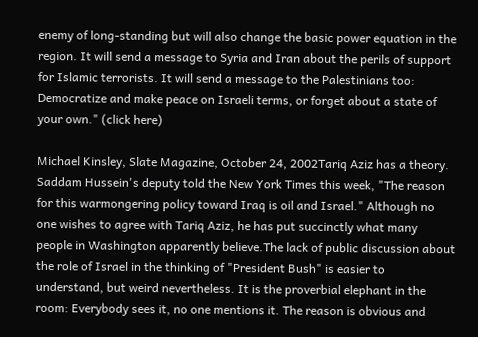enemy of long-standing but will also change the basic power equation in the region. It will send a message to Syria and Iran about the perils of support for Islamic terrorists. It will send a message to the Palestinians too: Democratize and make peace on Israeli terms, or forget about a state of your own." (click here)

Michael Kinsley, Slate Magazine, October 24, 2002Tariq Aziz has a theory. Saddam Hussein's deputy told the New York Times this week, "The reason for this warmongering policy toward Iraq is oil and Israel." Although no one wishes to agree with Tariq Aziz, he has put succinctly what many people in Washington apparently believe.The lack of public discussion about the role of Israel in the thinking of "President Bush" is easier to understand, but weird nevertheless. It is the proverbial elephant in the room: Everybody sees it, no one mentions it. The reason is obvious and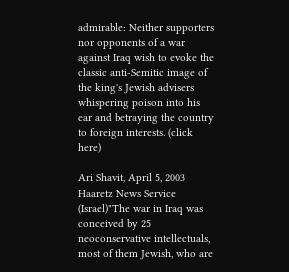admirable: Neither supporters nor opponents of a war against Iraq wish to evoke the classic anti-Semitic image of the king's Jewish advisers whispering poison into his ear and betraying the country to foreign interests. (click here)

Ari Shavit, April 5, 2003 Haaretz News Service (Israel)"The war in Iraq was conceived by 25 neoconservative intellectuals, most of them Jewish, who are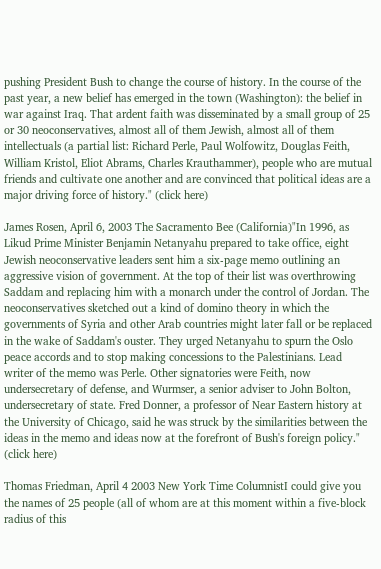pushing President Bush to change the course of history. In the course of the past year, a new belief has emerged in the town (Washington): the belief in war against Iraq. That ardent faith was disseminated by a small group of 25 or 30 neoconservatives, almost all of them Jewish, almost all of them intellectuals (a partial list: Richard Perle, Paul Wolfowitz, Douglas Feith, William Kristol, Eliot Abrams, Charles Krauthammer), people who are mutual friends and cultivate one another and are convinced that political ideas are a major driving force of history." (click here)

James Rosen, April 6, 2003 The Sacramento Bee (California)"In 1996, as Likud Prime Minister Benjamin Netanyahu prepared to take office, eight Jewish neoconservative leaders sent him a six-page memo outlining an aggressive vision of government. At the top of their list was overthrowing Saddam and replacing him with a monarch under the control of Jordan. The neoconservatives sketched out a kind of domino theory in which the governments of Syria and other Arab countries might later fall or be replaced in the wake of Saddam's ouster. They urged Netanyahu to spurn the Oslo peace accords and to stop making concessions to the Palestinians. Lead writer of the memo was Perle. Other signatories were Feith, now undersecretary of defense, and Wurmser, a senior adviser to John Bolton, undersecretary of state. Fred Donner, a professor of Near Eastern history at the University of Chicago, said he was struck by the similarities between the ideas in the memo and ideas now at the forefront of Bush's foreign policy." (click here)

Thomas Friedman, April 4 2003 New York Time ColumnistI could give you the names of 25 people (all of whom are at this moment within a five-block radius of this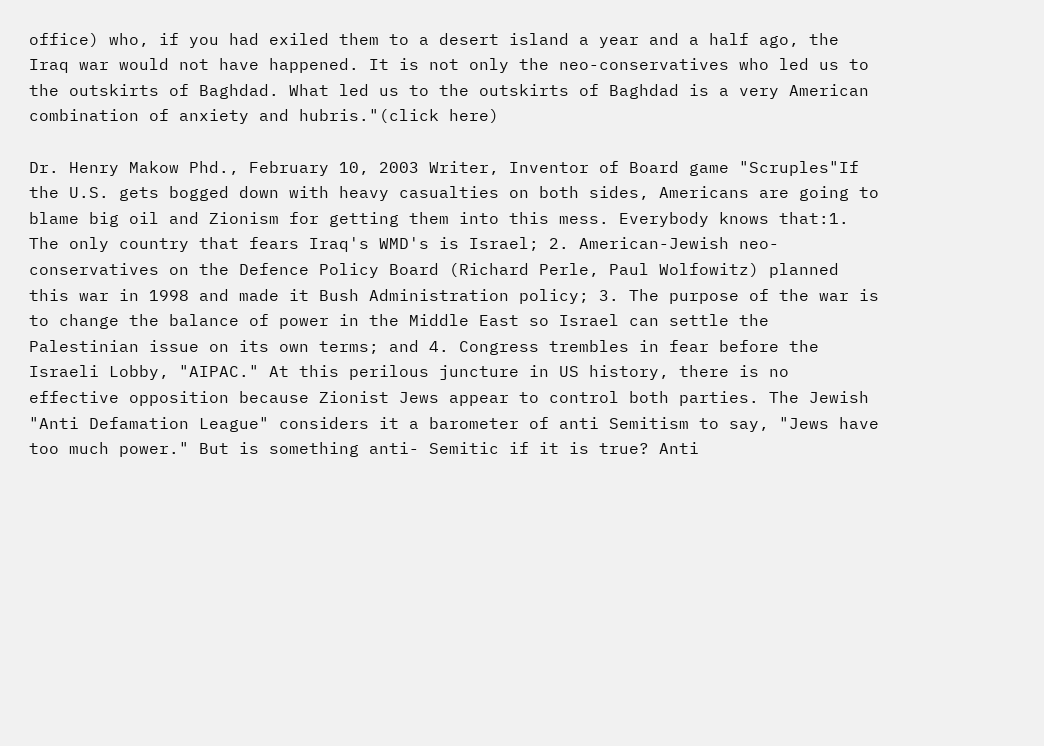office) who, if you had exiled them to a desert island a year and a half ago, the Iraq war would not have happened. It is not only the neo-conservatives who led us to the outskirts of Baghdad. What led us to the outskirts of Baghdad is a very American combination of anxiety and hubris."(click here)

Dr. Henry Makow Phd., February 10, 2003 Writer, Inventor of Board game "Scruples"If the U.S. gets bogged down with heavy casualties on both sides, Americans are going to blame big oil and Zionism for getting them into this mess. Everybody knows that:1. The only country that fears Iraq's WMD's is Israel; 2. American-Jewish neo-conservatives on the Defence Policy Board (Richard Perle, Paul Wolfowitz) planned this war in 1998 and made it Bush Administration policy; 3. The purpose of the war is to change the balance of power in the Middle East so Israel can settle the Palestinian issue on its own terms; and 4. Congress trembles in fear before the Israeli Lobby, "AIPAC." At this perilous juncture in US history, there is no effective opposition because Zionist Jews appear to control both parties. The Jewish "Anti Defamation League" considers it a barometer of anti Semitism to say, "Jews have too much power." But is something anti- Semitic if it is true? Anti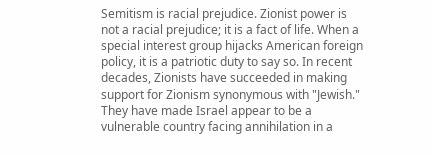Semitism is racial prejudice. Zionist power is not a racial prejudice; it is a fact of life. When a special interest group hijacks American foreign policy, it is a patriotic duty to say so. In recent decades, Zionists have succeeded in making support for Zionism synonymous with "Jewish." They have made Israel appear to be a vulnerable country facing annihilation in a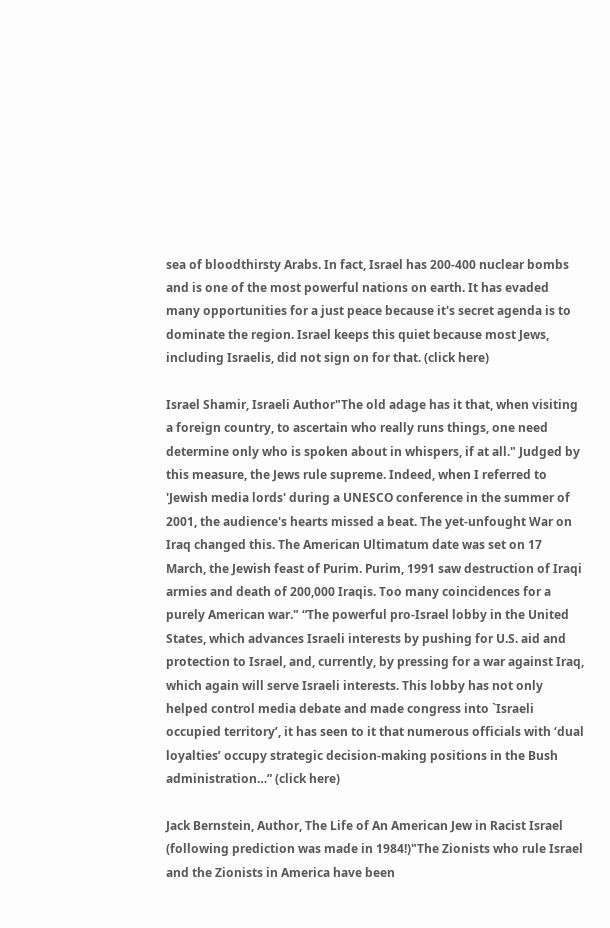sea of bloodthirsty Arabs. In fact, Israel has 200-400 nuclear bombs and is one of the most powerful nations on earth. It has evaded many opportunities for a just peace because it's secret agenda is to dominate the region. Israel keeps this quiet because most Jews, including Israelis, did not sign on for that. (click here)

Israel Shamir, Israeli Author"The old adage has it that, when visiting a foreign country, to ascertain who really runs things, one need determine only who is spoken about in whispers, if at all." Judged by this measure, the Jews rule supreme. Indeed, when I referred to 'Jewish media lords' during a UNESCO conference in the summer of 2001, the audience's hearts missed a beat. The yet-unfought War on Iraq changed this. The American Ultimatum date was set on 17 March, the Jewish feast of Purim. Purim, 1991 saw destruction of Iraqi armies and death of 200,000 Iraqis. Too many coincidences for a purely American war." “The powerful pro-Israel lobby in the United States, which advances Israeli interests by pushing for U.S. aid and protection to Israel, and, currently, by pressing for a war against Iraq, which again will serve Israeli interests. This lobby has not only helped control media debate and made congress into `Israeli occupied territory’, it has seen to it that numerous officials with ‘dual loyalties’ occupy strategic decision-making positions in the Bush administration…” (click here)

Jack Bernstein, Author, The Life of An American Jew in Racist Israel (following prediction was made in 1984!)"The Zionists who rule Israel and the Zionists in America have been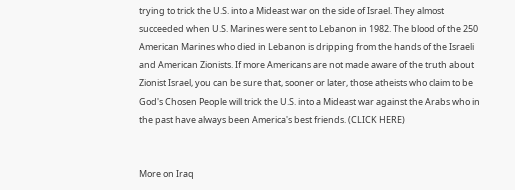trying to trick the U.S. into a Mideast war on the side of Israel. They almost succeeded when U.S. Marines were sent to Lebanon in 1982. The blood of the 250 American Marines who died in Lebanon is dripping from the hands of the Israeli and American Zionists. If more Americans are not made aware of the truth about Zionist Israel, you can be sure that, sooner or later, those atheists who claim to be God's Chosen People will trick the U.S. into a Mideast war against the Arabs who in the past have always been America's best friends. (CLICK HERE)


More on Iraq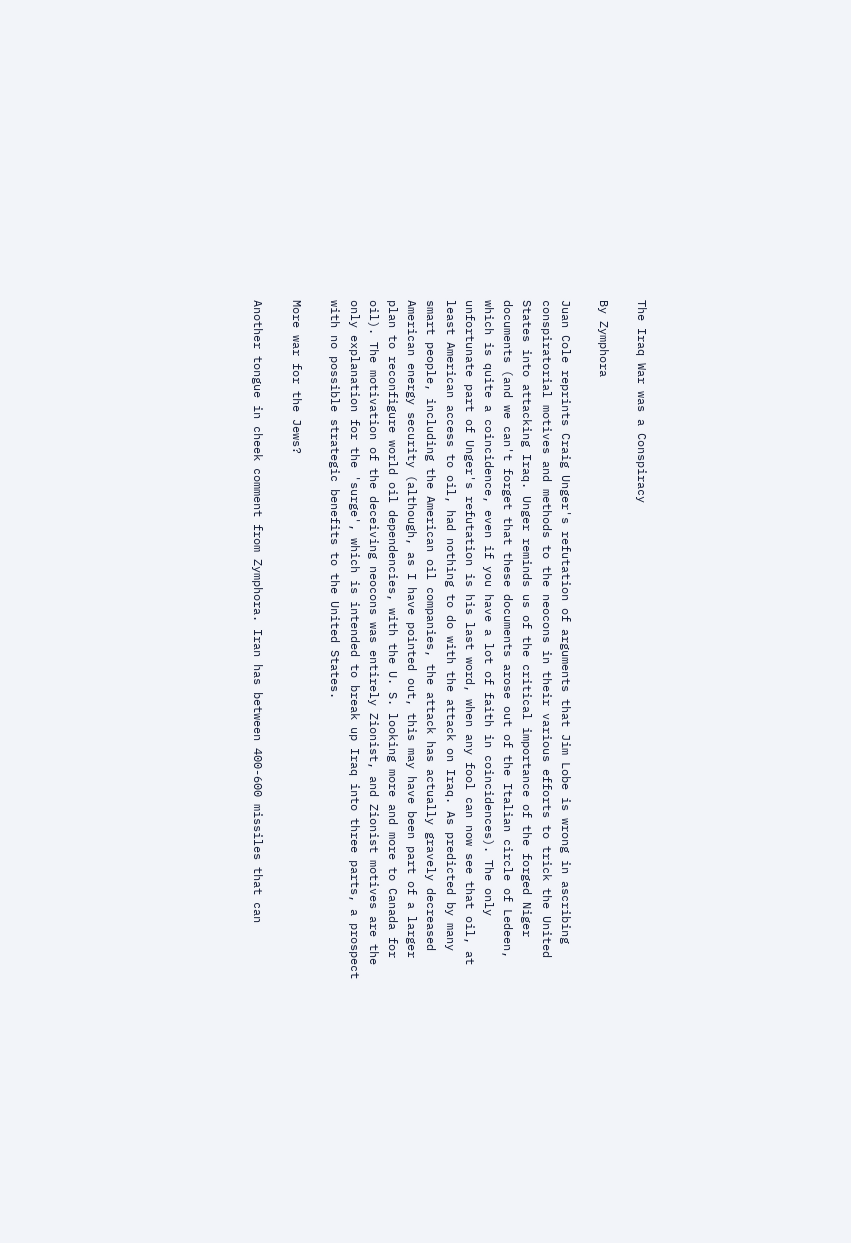The Iraq War was a Conspiracy

By Zymphora

Juan Cole reprints Craig Unger's refutation of arguments that Jim Lobe is wrong in ascribing conspiratorial motives and methods to the neocons in their various efforts to trick the United States into attacking Iraq. Unger reminds us of the critical importance of the forged Niger documents (and we can't forget that these documents arose out of the Italian circle of Ledeen, which is quite a coincidence, even if you have a lot of faith in coincidences). The only unfortunate part of Unger's refutation is his last word, when any fool can now see that oil, at least American access to oil, had nothing to do with the attack on Iraq. As predicted by many smart people, including the American oil companies, the attack has actually gravely decreased American energy security (although, as I have pointed out, this may have been part of a larger plan to reconfigure world oil dependencies, with the U. S. looking more and more to Canada for oil). The motivation of the deceiving neocons was entirely Zionist, and Zionist motives are the only explanation for the 'surge', which is intended to break up Iraq into three parts, a prospect with no possible strategic benefits to the United States.

More war for the Jews?

Another tongue in cheek comment from Zymphora. Iran has between 400-600 missiles that can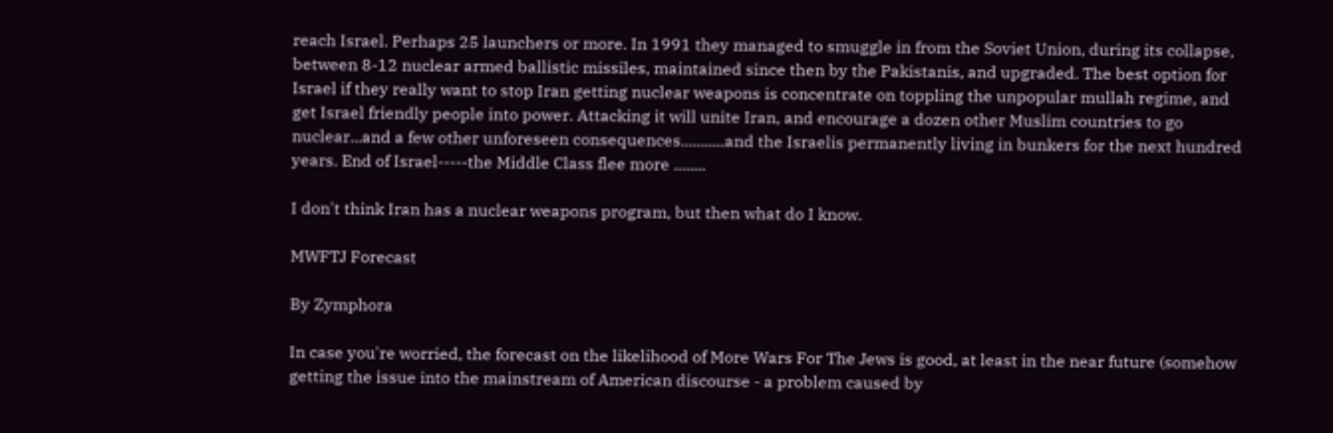reach Israel. Perhaps 25 launchers or more. In 1991 they managed to smuggle in from the Soviet Union, during its collapse, between 8-12 nuclear armed ballistic missiles, maintained since then by the Pakistanis, and upgraded. The best option for Israel if they really want to stop Iran getting nuclear weapons is concentrate on toppling the unpopular mullah regime, and get Israel friendly people into power. Attacking it will unite Iran, and encourage a dozen other Muslim countries to go nuclear...and a few other unforeseen consequences...........and the Israelis permanently living in bunkers for the next hundred years. End of Israel-----the Middle Class flee more ........

I don't think Iran has a nuclear weapons program, but then what do I know.

MWFTJ Forecast

By Zymphora

In case you're worried, the forecast on the likelihood of More Wars For The Jews is good, at least in the near future (somehow getting the issue into the mainstream of American discourse - a problem caused by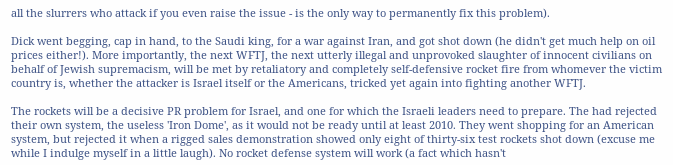all the slurrers who attack if you even raise the issue - is the only way to permanently fix this problem).

Dick went begging, cap in hand, to the Saudi king, for a war against Iran, and got shot down (he didn't get much help on oil prices either!). More importantly, the next WFTJ, the next utterly illegal and unprovoked slaughter of innocent civilians on behalf of Jewish supremacism, will be met by retaliatory and completely self-defensive rocket fire from whomever the victim country is, whether the attacker is Israel itself or the Americans, tricked yet again into fighting another WFTJ.

The rockets will be a decisive PR problem for Israel, and one for which the Israeli leaders need to prepare. The had rejected their own system, the useless 'Iron Dome', as it would not be ready until at least 2010. They went shopping for an American system, but rejected it when a rigged sales demonstration showed only eight of thirty-six test rockets shot down (excuse me while I indulge myself in a little laugh). No rocket defense system will work (a fact which hasn't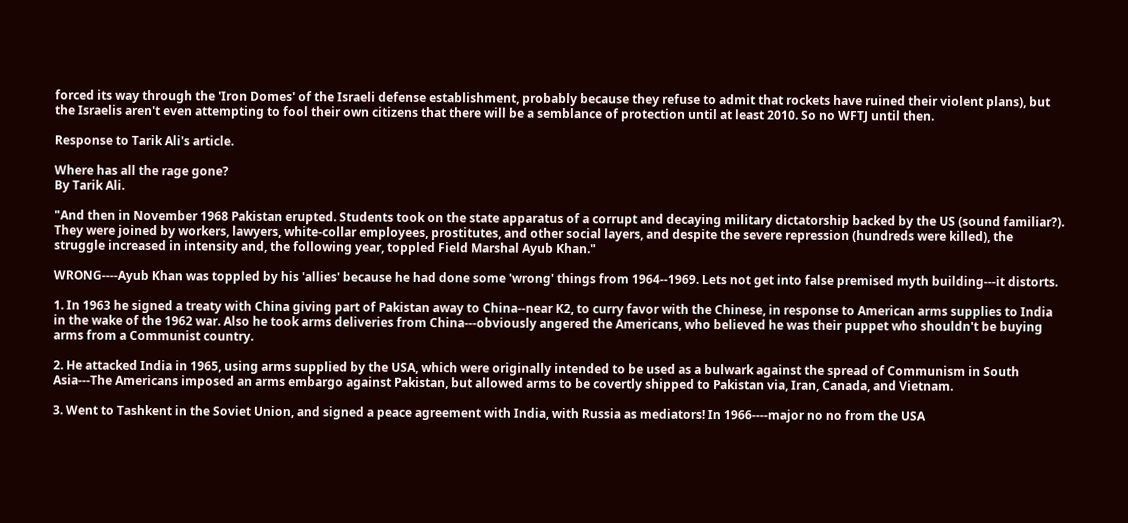forced its way through the 'Iron Domes' of the Israeli defense establishment, probably because they refuse to admit that rockets have ruined their violent plans), but the Israelis aren't even attempting to fool their own citizens that there will be a semblance of protection until at least 2010. So no WFTJ until then.

Response to Tarik Ali's article.

Where has all the rage gone?
By Tarik Ali.

"And then in November 1968 Pakistan erupted. Students took on the state apparatus of a corrupt and decaying military dictatorship backed by the US (sound familiar?). They were joined by workers, lawyers, white-collar employees, prostitutes, and other social layers, and despite the severe repression (hundreds were killed), the struggle increased in intensity and, the following year, toppled Field Marshal Ayub Khan."

WRONG----Ayub Khan was toppled by his 'allies' because he had done some 'wrong' things from 1964--1969. Lets not get into false premised myth building---it distorts.

1. In 1963 he signed a treaty with China giving part of Pakistan away to China--near K2, to curry favor with the Chinese, in response to American arms supplies to India in the wake of the 1962 war. Also he took arms deliveries from China---obviously angered the Americans, who believed he was their puppet who shouldn't be buying arms from a Communist country.

2. He attacked India in 1965, using arms supplied by the USA, which were originally intended to be used as a bulwark against the spread of Communism in South Asia---The Americans imposed an arms embargo against Pakistan, but allowed arms to be covertly shipped to Pakistan via, Iran, Canada, and Vietnam.

3. Went to Tashkent in the Soviet Union, and signed a peace agreement with India, with Russia as mediators! In 1966----major no no from the USA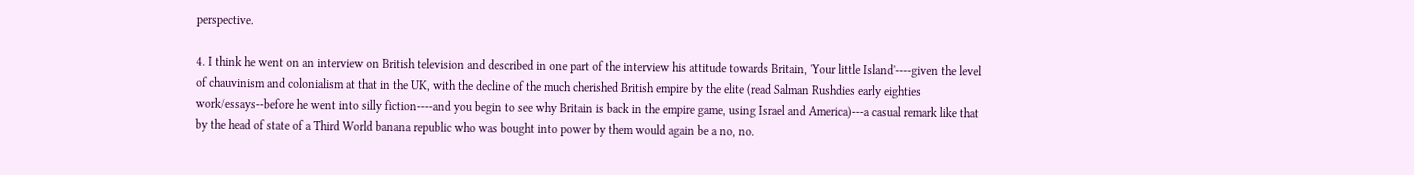perspective.

4. I think he went on an interview on British television and described in one part of the interview his attitude towards Britain, 'Your little Island'----given the level of chauvinism and colonialism at that in the UK, with the decline of the much cherished British empire by the elite (read Salman Rushdies early eighties work/essays--before he went into silly fiction----and you begin to see why Britain is back in the empire game, using Israel and America)---a casual remark like that by the head of state of a Third World banana republic who was bought into power by them would again be a no, no.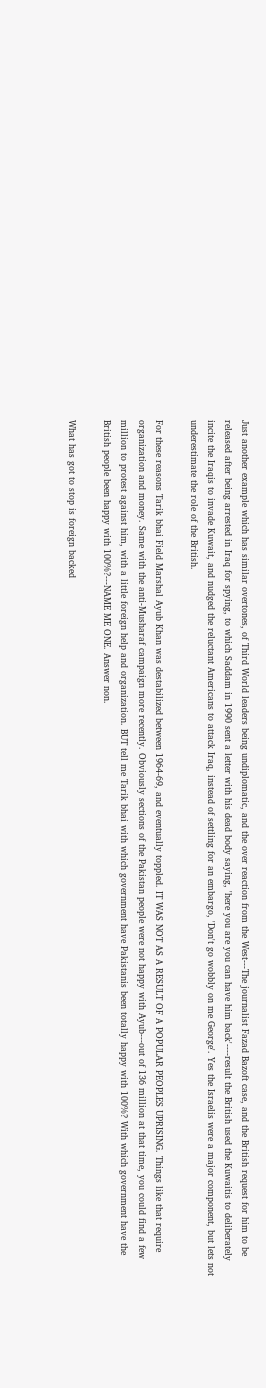Just another example which has similar overtones, of Third World leaders being undiplomatic, and the over reaction from the West---The journalist Fazad Bazoft case, and the British request for him to be released after being arrested in Iraq for spying, to which Saddam in 1990 sent a letter with his dead body saying, 'here you are you can have him back'----result the British used the Kuwaitis to deliberately incite the Iraqis to invade Kuwait, and nudged the reluctant Americans to attack Iraq, instead of settling for an embargo, 'Don't go wobbly on me George'. Yes the Israelis were a major component, but lets not underestimate the role of the British.

For these reasons Tarik bhai Field Marshal Ayub Khan was destabilized between 1964-69, and eventually toppled. IT WAS NOT AS A RESULT OF A POPULAR PEOPLES UPRISING. Things like that require organization and money. Same with the anti-Musharaf campaign more recently. Obviously sections of the Pakistan people were not happy with Ayub---out of 136 million at that time, you could find a few million to protest against him, with a little foreign help and organization. BUT tell me Tarik bhai with which government have Pakistanis been totally happy with 100%? With which government have the British people been happy with 100%?---NAME ME ONE. Answer non.

What has got to stop is foreign backed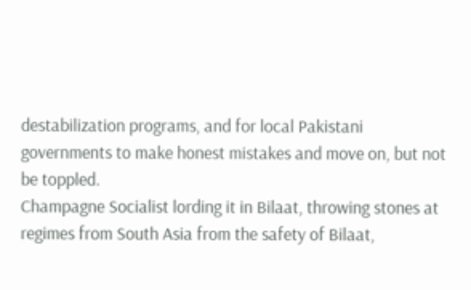destabilization programs, and for local Pakistani governments to make honest mistakes and move on, but not be toppled.
Champagne Socialist lording it in Bilaat, throwing stones at regimes from South Asia from the safety of Bilaat,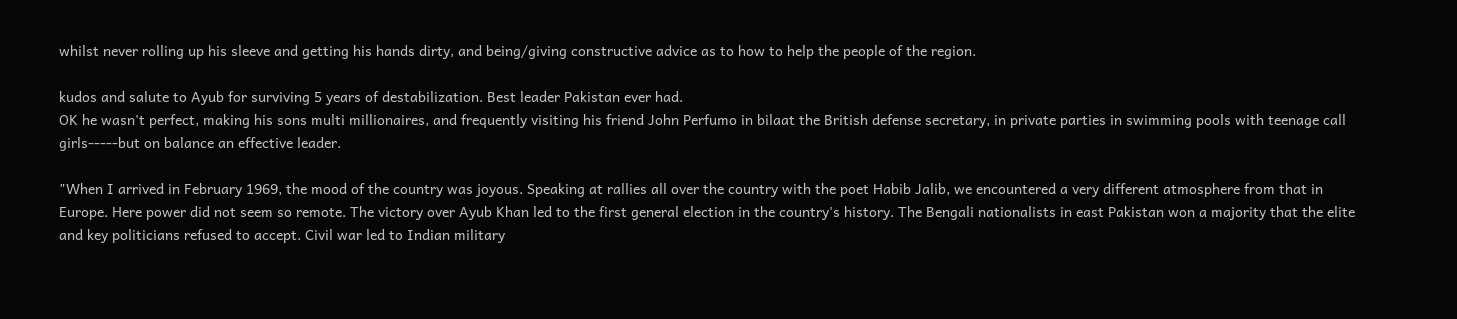whilst never rolling up his sleeve and getting his hands dirty, and being/giving constructive advice as to how to help the people of the region.

kudos and salute to Ayub for surviving 5 years of destabilization. Best leader Pakistan ever had.
OK he wasn't perfect, making his sons multi millionaires, and frequently visiting his friend John Perfumo in bilaat the British defense secretary, in private parties in swimming pools with teenage call girls-----but on balance an effective leader.

"When I arrived in February 1969, the mood of the country was joyous. Speaking at rallies all over the country with the poet Habib Jalib, we encountered a very different atmosphere from that in Europe. Here power did not seem so remote. The victory over Ayub Khan led to the first general election in the country's history. The Bengali nationalists in east Pakistan won a majority that the elite and key politicians refused to accept. Civil war led to Indian military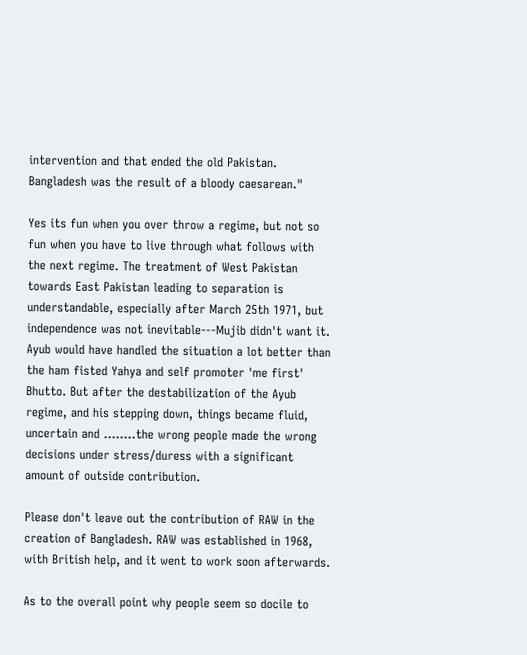intervention and that ended the old Pakistan. Bangladesh was the result of a bloody caesarean."

Yes its fun when you over throw a regime, but not so fun when you have to live through what follows with the next regime. The treatment of West Pakistan towards East Pakistan leading to separation is understandable, especially after March 25th 1971, but independence was not inevitable---Mujib didn't want it. Ayub would have handled the situation a lot better than the ham fisted Yahya and self promoter 'me first' Bhutto. But after the destabilization of the Ayub regime, and his stepping down, things became fluid, uncertain and ........the wrong people made the wrong decisions under stress/duress with a significant amount of outside contribution.

Please don't leave out the contribution of RAW in the creation of Bangladesh. RAW was established in 1968, with British help, and it went to work soon afterwards.

As to the overall point why people seem so docile to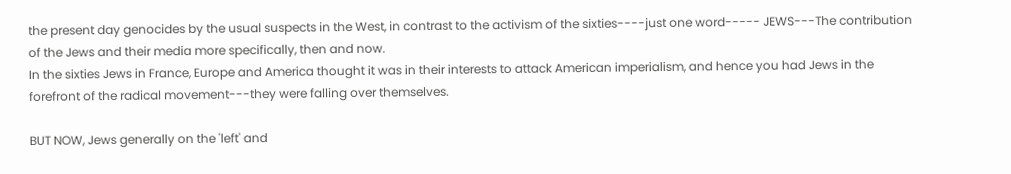the present day genocides by the usual suspects in the West, in contrast to the activism of the sixties----just one word----- JEWS---The contribution of the Jews and their media more specifically, then and now.
In the sixties Jews in France, Europe and America thought it was in their interests to attack American imperialism, and hence you had Jews in the forefront of the radical movement---they were falling over themselves.

BUT NOW, Jews generally on the 'left' and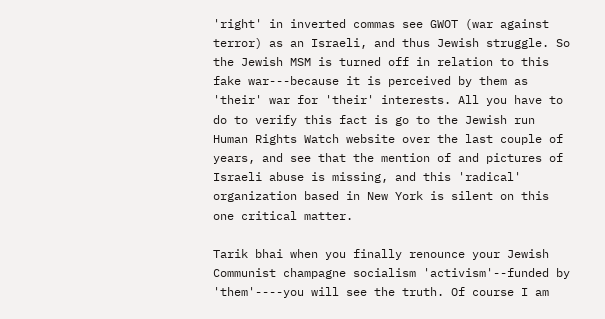'right' in inverted commas see GWOT (war against terror) as an Israeli, and thus Jewish struggle. So the Jewish MSM is turned off in relation to this fake war---because it is perceived by them as 'their' war for 'their' interests. All you have to do to verify this fact is go to the Jewish run Human Rights Watch website over the last couple of years, and see that the mention of and pictures of Israeli abuse is missing, and this 'radical' organization based in New York is silent on this one critical matter.

Tarik bhai when you finally renounce your Jewish Communist champagne socialism 'activism'--funded by 'them'----you will see the truth. Of course I am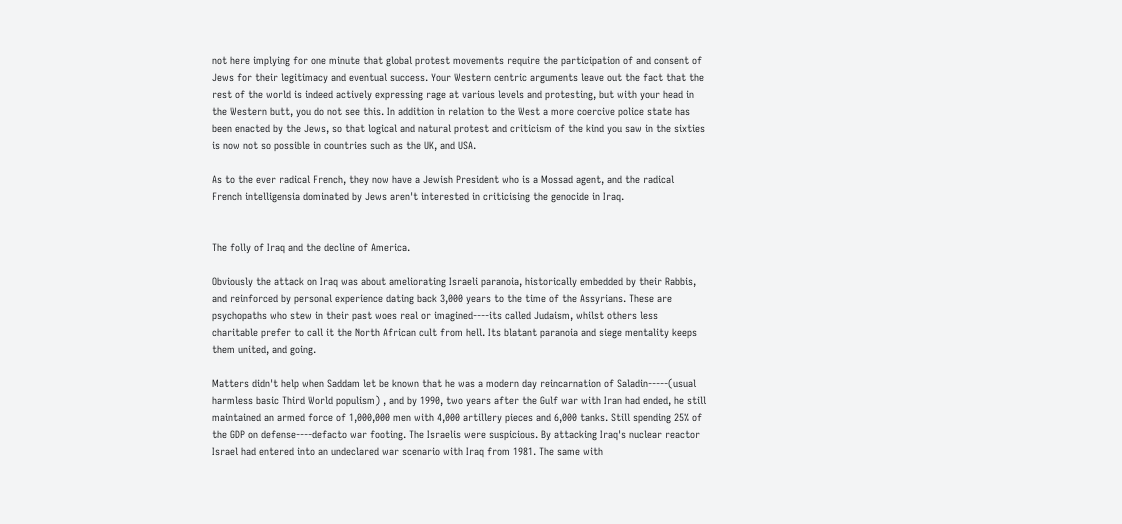not here implying for one minute that global protest movements require the participation of and consent of Jews for their legitimacy and eventual success. Your Western centric arguments leave out the fact that the rest of the world is indeed actively expressing rage at various levels and protesting, but with your head in the Western butt, you do not see this. In addition in relation to the West a more coercive police state has been enacted by the Jews, so that logical and natural protest and criticism of the kind you saw in the sixties is now not so possible in countries such as the UK, and USA.

As to the ever radical French, they now have a Jewish President who is a Mossad agent, and the radical French intelligensia dominated by Jews aren't interested in criticising the genocide in Iraq.


The folly of Iraq and the decline of America.

Obviously the attack on Iraq was about ameliorating Israeli paranoia, historically embedded by their Rabbis, and reinforced by personal experience dating back 3,000 years to the time of the Assyrians. These are psychopaths who stew in their past woes real or imagined----its called Judaism, whilst others less charitable prefer to call it the North African cult from hell. Its blatant paranoia and siege mentality keeps them united, and going.

Matters didn't help when Saddam let be known that he was a modern day reincarnation of Saladin-----(usual harmless basic Third World populism) , and by 1990, two years after the Gulf war with Iran had ended, he still maintained an armed force of 1,000,000 men with 4,000 artillery pieces and 6,000 tanks. Still spending 25% of the GDP on defense----defacto war footing. The Israelis were suspicious. By attacking Iraq's nuclear reactor Israel had entered into an undeclared war scenario with Iraq from 1981. The same with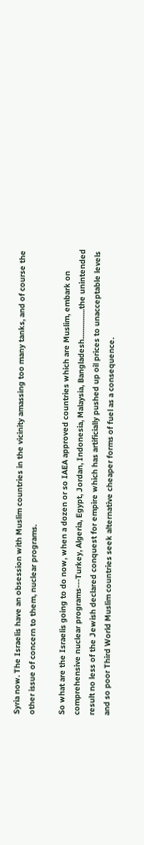Syria now. The Israelis have an obsession with Muslim countries in the vicinity amassing too many tanks, and of course the other issue of concern to them, nuclear programs.

So what are the Israelis going to do now, when a dozen or so IAEA approved countries which are Muslim, embark on comprehensive nuclear programs---Turkey, Algeria, Egypt, Jordan, Indonesia, Malaysia, Bangladesh...............the unintended result no less of the Jewish declared conquest for empire which has artificially pushed up oil prices to unacceptable levels and so poor Third World Muslim countries seek alternative cheaper forms of fuel as a consequence.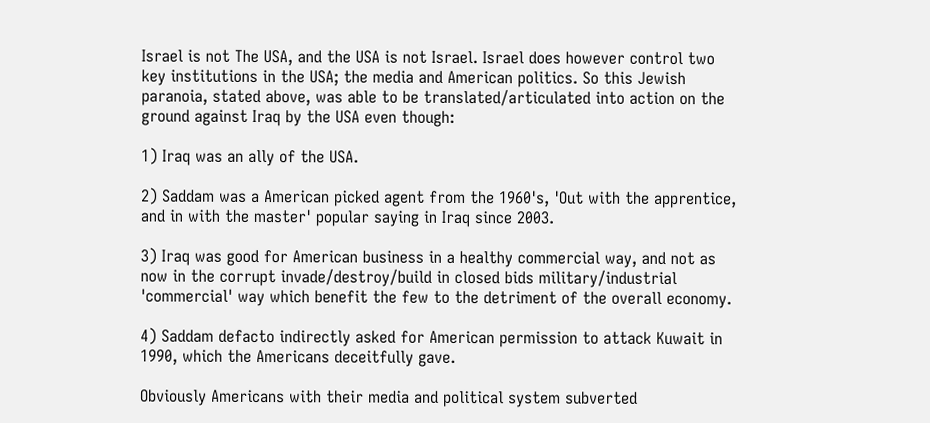Israel is not The USA, and the USA is not Israel. Israel does however control two key institutions in the USA; the media and American politics. So this Jewish paranoia, stated above, was able to be translated/articulated into action on the ground against Iraq by the USA even though:

1) Iraq was an ally of the USA.

2) Saddam was a American picked agent from the 1960's, 'Out with the apprentice, and in with the master' popular saying in Iraq since 2003.

3) Iraq was good for American business in a healthy commercial way, and not as now in the corrupt invade/destroy/build in closed bids military/industrial 'commercial' way which benefit the few to the detriment of the overall economy.

4) Saddam defacto indirectly asked for American permission to attack Kuwait in 1990, which the Americans deceitfully gave.

Obviously Americans with their media and political system subverted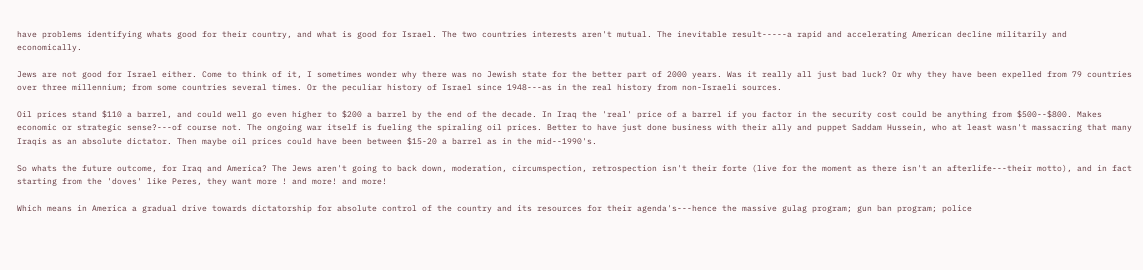have problems identifying whats good for their country, and what is good for Israel. The two countries interests aren't mutual. The inevitable result-----a rapid and accelerating American decline militarily and economically.

Jews are not good for Israel either. Come to think of it, I sometimes wonder why there was no Jewish state for the better part of 2000 years. Was it really all just bad luck? Or why they have been expelled from 79 countries over three millennium; from some countries several times. Or the peculiar history of Israel since 1948---as in the real history from non-Israeli sources.

Oil prices stand $110 a barrel, and could well go even higher to $200 a barrel by the end of the decade. In Iraq the 'real' price of a barrel if you factor in the security cost could be anything from $500--$800. Makes economic or strategic sense?---of course not. The ongoing war itself is fueling the spiraling oil prices. Better to have just done business with their ally and puppet Saddam Hussein, who at least wasn't massacring that many Iraqis as an absolute dictator. Then maybe oil prices could have been between $15-20 a barrel as in the mid--1990's.

So whats the future outcome, for Iraq and America? The Jews aren't going to back down, moderation, circumspection, retrospection isn't their forte (live for the moment as there isn't an afterlife---their motto), and in fact starting from the 'doves' like Peres, they want more ! and more! and more!

Which means in America a gradual drive towards dictatorship for absolute control of the country and its resources for their agenda's---hence the massive gulag program; gun ban program; police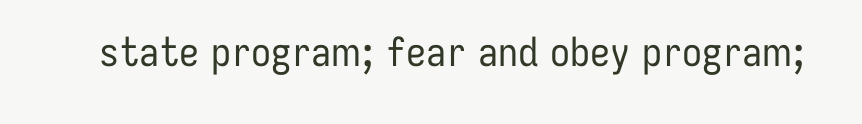state program; fear and obey program;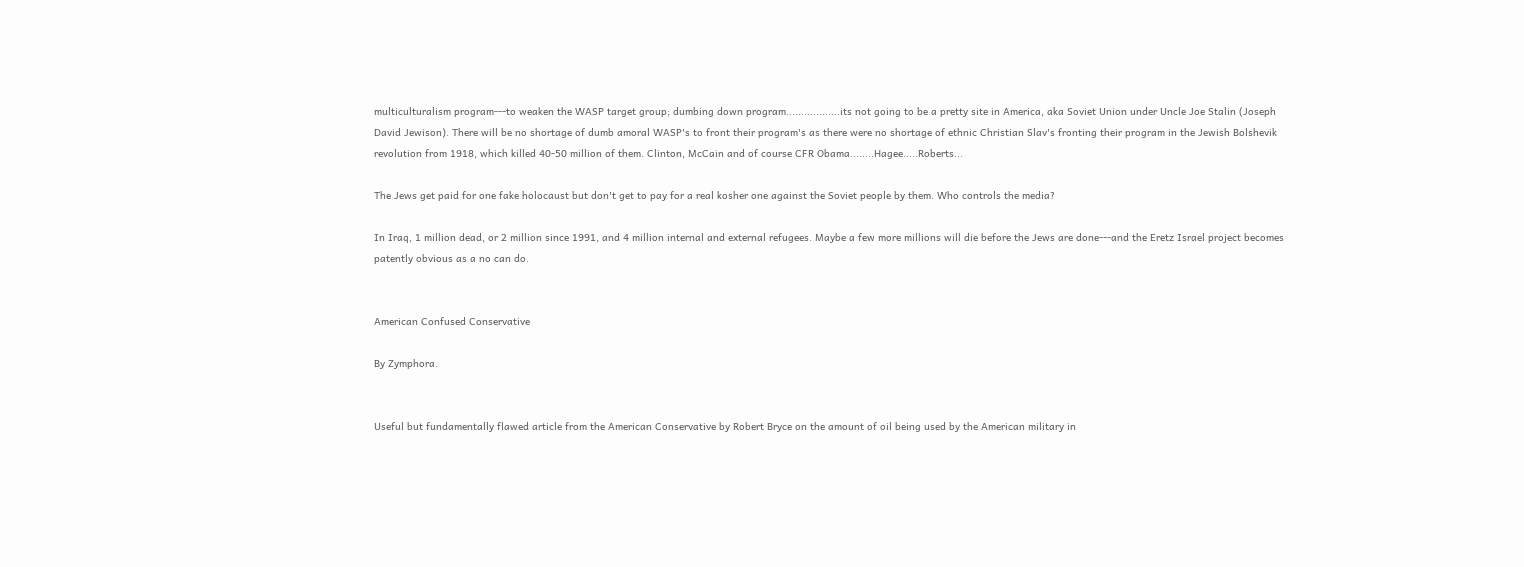multiculturalism program---to weaken the WASP target group; dumbing down program..................its not going to be a pretty site in America, aka Soviet Union under Uncle Joe Stalin (Joseph David Jewison). There will be no shortage of dumb amoral WASP's to front their program's as there were no shortage of ethnic Christian Slav's fronting their program in the Jewish Bolshevik revolution from 1918, which killed 40-50 million of them. Clinton, McCain and of course CFR Obama........Hagee.....Roberts...

The Jews get paid for one fake holocaust but don't get to pay for a real kosher one against the Soviet people by them. Who controls the media?

In Iraq, 1 million dead, or 2 million since 1991, and 4 million internal and external refugees. Maybe a few more millions will die before the Jews are done---and the Eretz Israel project becomes patently obvious as a no can do.


American Confused Conservative

By Zymphora.


Useful but fundamentally flawed article from the American Conservative by Robert Bryce on the amount of oil being used by the American military in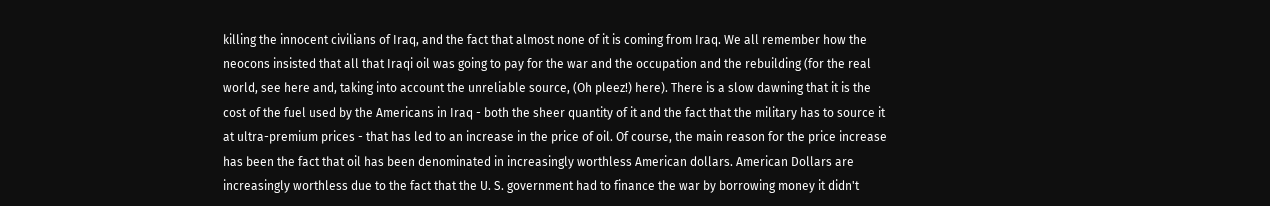killing the innocent civilians of Iraq, and the fact that almost none of it is coming from Iraq. We all remember how the neocons insisted that all that Iraqi oil was going to pay for the war and the occupation and the rebuilding (for the real world, see here and, taking into account the unreliable source, (Oh pleez!) here). There is a slow dawning that it is the cost of the fuel used by the Americans in Iraq - both the sheer quantity of it and the fact that the military has to source it at ultra-premium prices - that has led to an increase in the price of oil. Of course, the main reason for the price increase has been the fact that oil has been denominated in increasingly worthless American dollars. American Dollars are increasingly worthless due to the fact that the U. S. government had to finance the war by borrowing money it didn't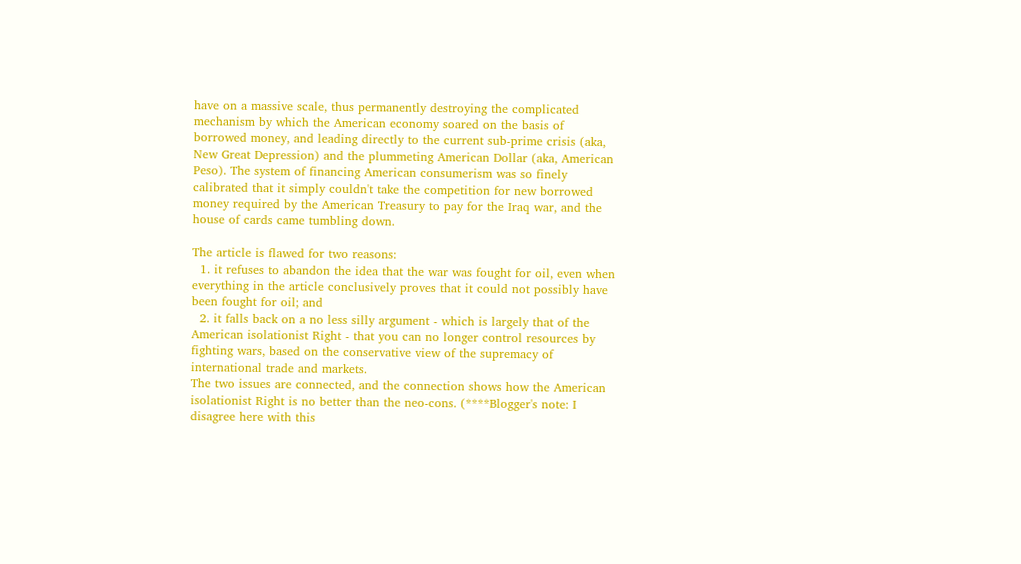have on a massive scale, thus permanently destroying the complicated mechanism by which the American economy soared on the basis of borrowed money, and leading directly to the current sub-prime crisis (aka, New Great Depression) and the plummeting American Dollar (aka, American Peso). The system of financing American consumerism was so finely calibrated that it simply couldn't take the competition for new borrowed money required by the American Treasury to pay for the Iraq war, and the house of cards came tumbling down.

The article is flawed for two reasons:
  1. it refuses to abandon the idea that the war was fought for oil, even when everything in the article conclusively proves that it could not possibly have been fought for oil; and
  2. it falls back on a no less silly argument - which is largely that of the American isolationist Right - that you can no longer control resources by fighting wars, based on the conservative view of the supremacy of international trade and markets.
The two issues are connected, and the connection shows how the American isolationist Right is no better than the neo-cons. (****Blogger's note: I disagree here with this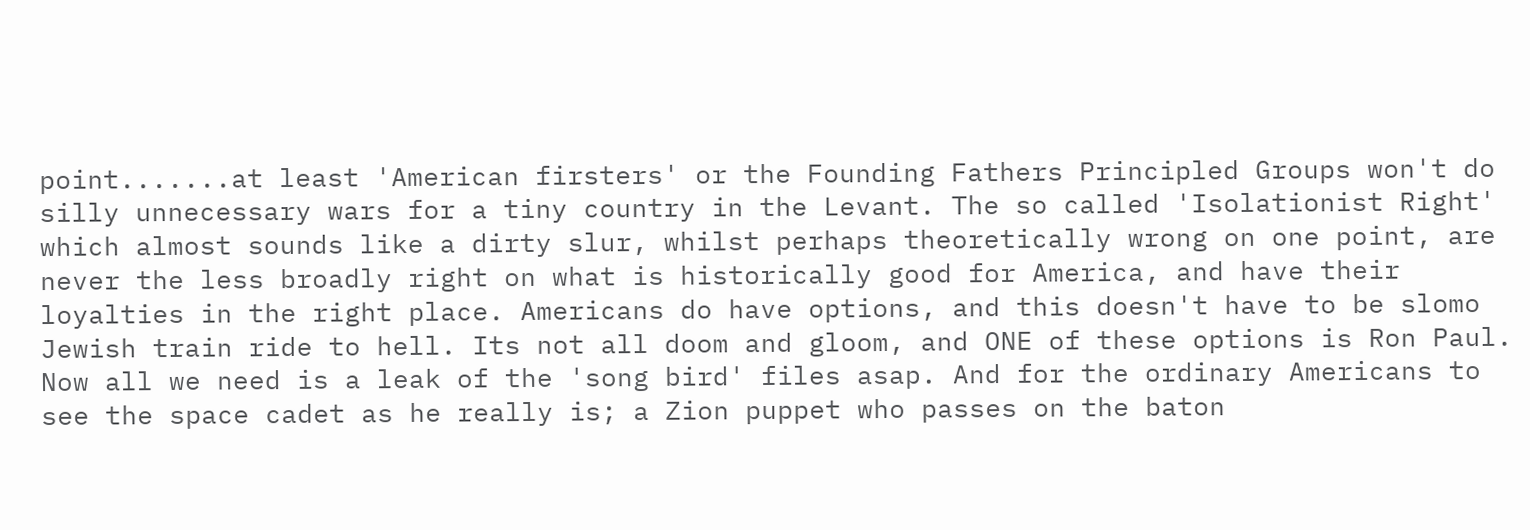point.......at least 'American firsters' or the Founding Fathers Principled Groups won't do silly unnecessary wars for a tiny country in the Levant. The so called 'Isolationist Right' which almost sounds like a dirty slur, whilst perhaps theoretically wrong on one point, are never the less broadly right on what is historically good for America, and have their loyalties in the right place. Americans do have options, and this doesn't have to be slomo Jewish train ride to hell. Its not all doom and gloom, and ONE of these options is Ron Paul. Now all we need is a leak of the 'song bird' files asap. And for the ordinary Americans to see the space cadet as he really is; a Zion puppet who passes on the baton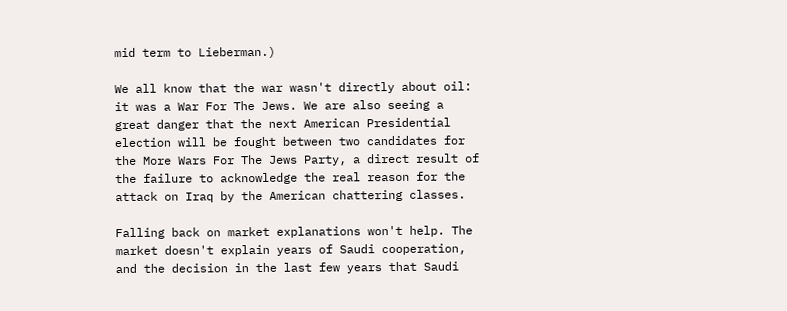mid term to Lieberman.)

We all know that the war wasn't directly about oil: it was a War For The Jews. We are also seeing a great danger that the next American Presidential election will be fought between two candidates for the More Wars For The Jews Party, a direct result of the failure to acknowledge the real reason for the attack on Iraq by the American chattering classes.

Falling back on market explanations won't help. The market doesn't explain years of Saudi cooperation, and the decision in the last few years that Saudi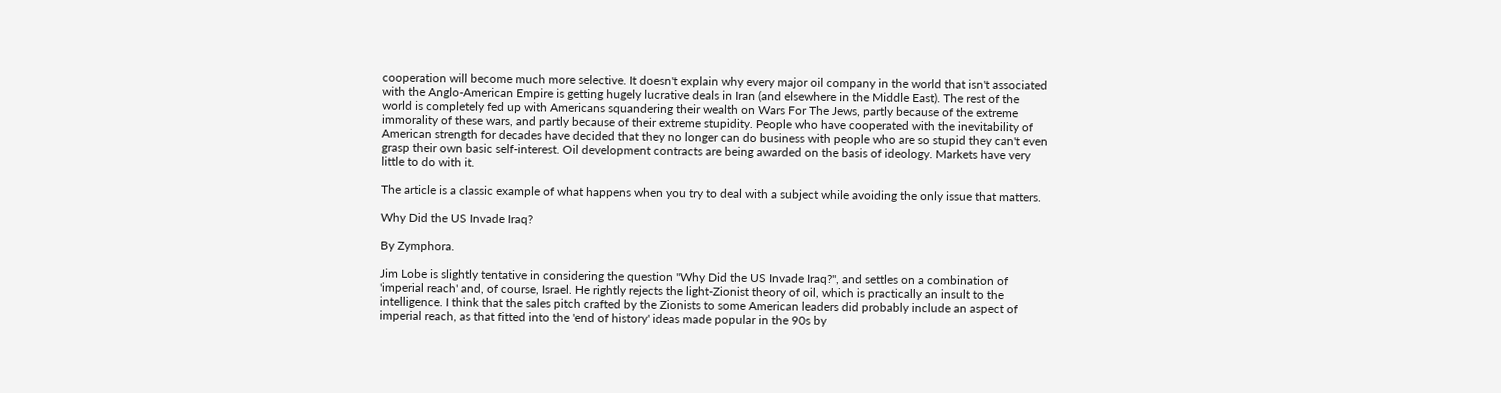cooperation will become much more selective. It doesn't explain why every major oil company in the world that isn't associated with the Anglo-American Empire is getting hugely lucrative deals in Iran (and elsewhere in the Middle East). The rest of the world is completely fed up with Americans squandering their wealth on Wars For The Jews, partly because of the extreme immorality of these wars, and partly because of their extreme stupidity. People who have cooperated with the inevitability of American strength for decades have decided that they no longer can do business with people who are so stupid they can't even grasp their own basic self-interest. Oil development contracts are being awarded on the basis of ideology. Markets have very little to do with it.

The article is a classic example of what happens when you try to deal with a subject while avoiding the only issue that matters.

Why Did the US Invade Iraq?

By Zymphora.

Jim Lobe is slightly tentative in considering the question "Why Did the US Invade Iraq?", and settles on a combination of 'imperial reach' and, of course, Israel. He rightly rejects the light-Zionist theory of oil, which is practically an insult to the intelligence. I think that the sales pitch crafted by the Zionists to some American leaders did probably include an aspect of imperial reach, as that fitted into the 'end of history' ideas made popular in the 90s by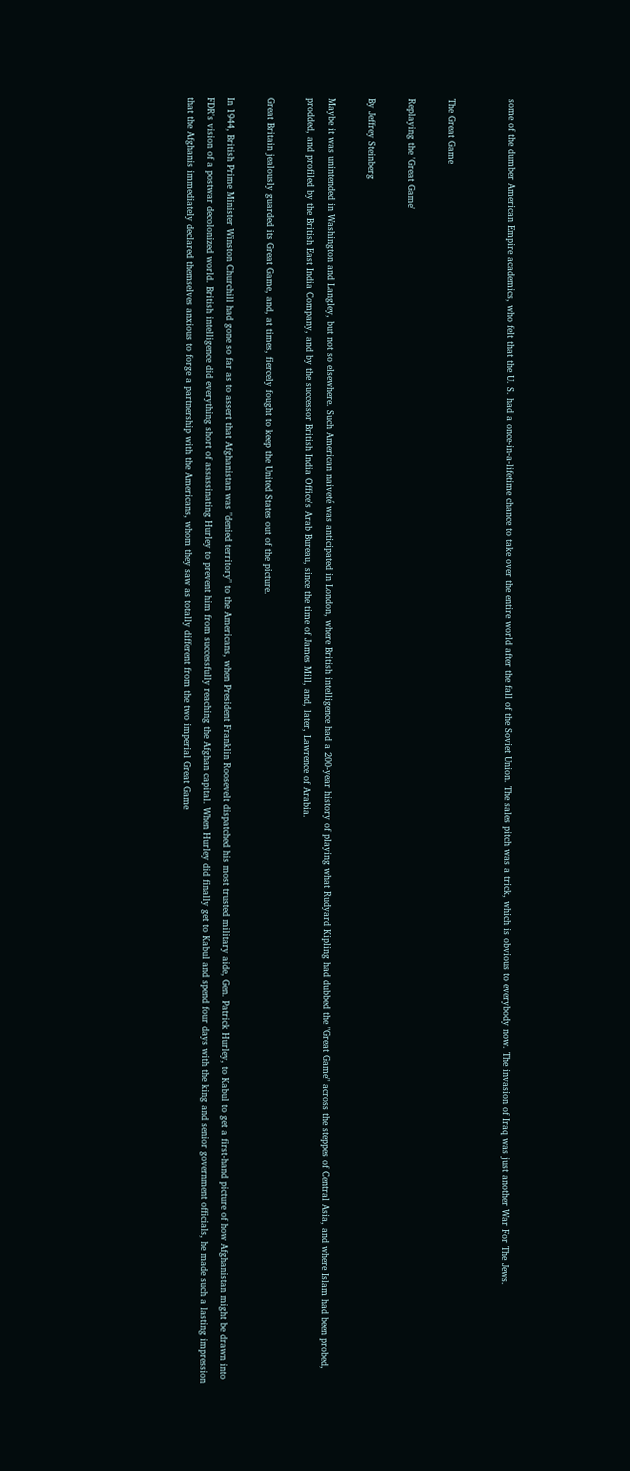some of the dumber American Empire academics, who felt that the U. S. had a once-in-a-lifetime chance to take over the entire world after the fall of the Soviet Union. The sales pitch was a trick, which is obvious to everybody now. The invasion of Iraq was just another War For The Jews.


The Great Game

Replaying the 'Great Game'

By Jeffrey Steinberg

Maybe it was unintended in Washington and Langley, but not so elsewhere. Such American naiveté was anticipated in London, where British intelligence had a 200-year history of playing what Rudyard Kipling had dubbed the "Great Game" across the steppes of Central Asia, and where Islam had been probed, prodded, and profiled by the British East India Company, and by the successor British India Office's Arab Bureau, since the time of James Mill, and, later, Lawrence of Arabia.

Great Britain jealously guarded its Great Game, and, at times, fiercely fought to keep the United States out of the picture.

In 1944, British Prime Minister Winston Churchill had gone so far as to assert that Afghanistan was "denied territory" to the Americans, when President Franklin Roosevelt dispatched his most trusted military aide, Gen. Patrick Hurley, to Kabul to get a first-hand picture of how Afghanistan might be drawn into FDR's vision of a postwar decolonized world. British intelligence did everything short of assassinating Hurley to prevent him from successfully reaching the Afghan capital. When Hurley did finally get to Kabul and spend four days with the king and senior government officials, he made such a lasting impression that the Afghanis immediately declared themselves anxious to forge a partnership with the Americans, whom they saw as totally different from the two imperial Great Game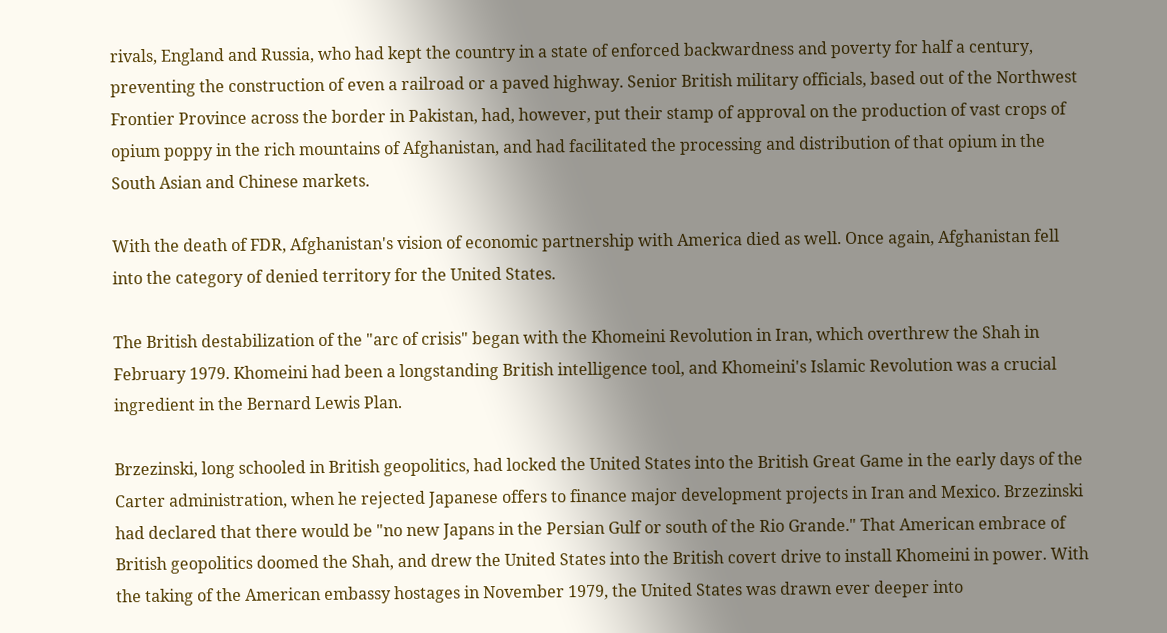rivals, England and Russia, who had kept the country in a state of enforced backwardness and poverty for half a century, preventing the construction of even a railroad or a paved highway. Senior British military officials, based out of the Northwest Frontier Province across the border in Pakistan, had, however, put their stamp of approval on the production of vast crops of opium poppy in the rich mountains of Afghanistan, and had facilitated the processing and distribution of that opium in the South Asian and Chinese markets.

With the death of FDR, Afghanistan's vision of economic partnership with America died as well. Once again, Afghanistan fell into the category of denied territory for the United States.

The British destabilization of the "arc of crisis" began with the Khomeini Revolution in Iran, which overthrew the Shah in February 1979. Khomeini had been a longstanding British intelligence tool, and Khomeini's Islamic Revolution was a crucial ingredient in the Bernard Lewis Plan.

Brzezinski, long schooled in British geopolitics, had locked the United States into the British Great Game in the early days of the Carter administration, when he rejected Japanese offers to finance major development projects in Iran and Mexico. Brzezinski had declared that there would be "no new Japans in the Persian Gulf or south of the Rio Grande." That American embrace of British geopolitics doomed the Shah, and drew the United States into the British covert drive to install Khomeini in power. With the taking of the American embassy hostages in November 1979, the United States was drawn ever deeper into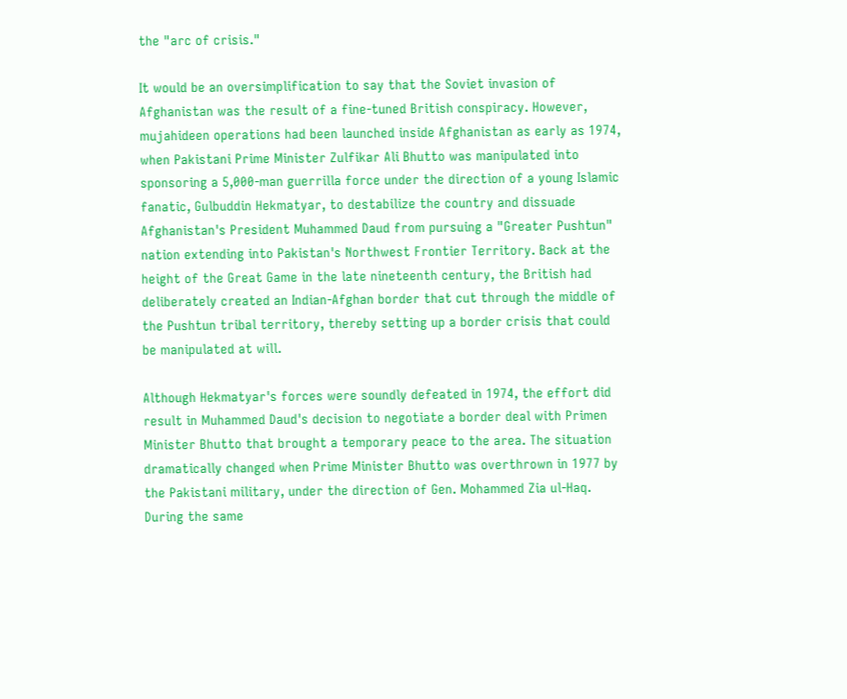the "arc of crisis."

It would be an oversimplification to say that the Soviet invasion of Afghanistan was the result of a fine-tuned British conspiracy. However, mujahideen operations had been launched inside Afghanistan as early as 1974, when Pakistani Prime Minister Zulfikar Ali Bhutto was manipulated into sponsoring a 5,000-man guerrilla force under the direction of a young Islamic fanatic, Gulbuddin Hekmatyar, to destabilize the country and dissuade Afghanistan's President Muhammed Daud from pursuing a "Greater Pushtun" nation extending into Pakistan's Northwest Frontier Territory. Back at the height of the Great Game in the late nineteenth century, the British had deliberately created an Indian-Afghan border that cut through the middle of the Pushtun tribal territory, thereby setting up a border crisis that could be manipulated at will.

Although Hekmatyar's forces were soundly defeated in 1974, the effort did result in Muhammed Daud's decision to negotiate a border deal with Primen Minister Bhutto that brought a temporary peace to the area. The situation dramatically changed when Prime Minister Bhutto was overthrown in 1977 by the Pakistani military, under the direction of Gen. Mohammed Zia ul-Haq. During the same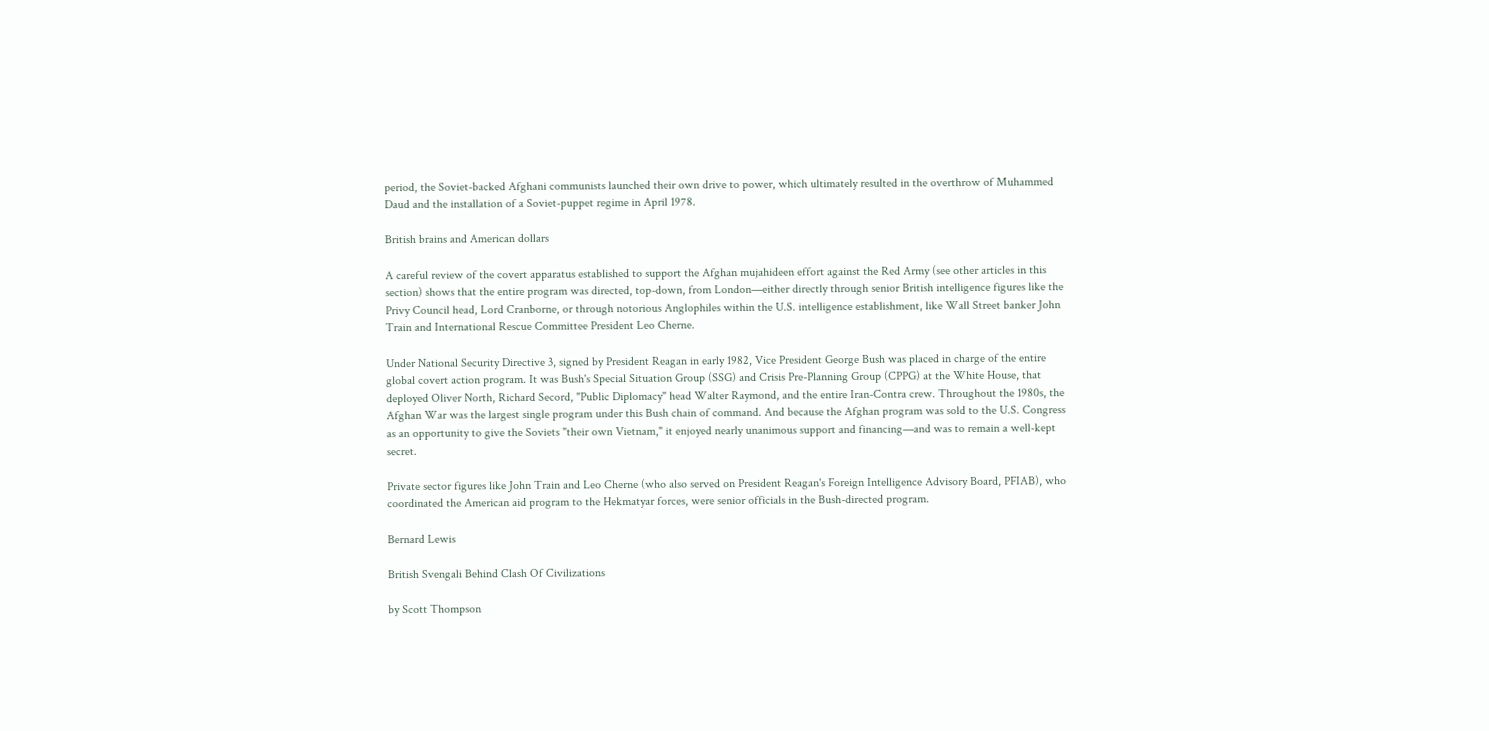period, the Soviet-backed Afghani communists launched their own drive to power, which ultimately resulted in the overthrow of Muhammed Daud and the installation of a Soviet-puppet regime in April 1978.

British brains and American dollars

A careful review of the covert apparatus established to support the Afghan mujahideen effort against the Red Army (see other articles in this section) shows that the entire program was directed, top-down, from London—either directly through senior British intelligence figures like the Privy Council head, Lord Cranborne, or through notorious Anglophiles within the U.S. intelligence establishment, like Wall Street banker John Train and International Rescue Committee President Leo Cherne.

Under National Security Directive 3, signed by President Reagan in early 1982, Vice President George Bush was placed in charge of the entire global covert action program. It was Bush's Special Situation Group (SSG) and Crisis Pre-Planning Group (CPPG) at the White House, that deployed Oliver North, Richard Secord, "Public Diplomacy" head Walter Raymond, and the entire Iran-Contra crew. Throughout the 1980s, the Afghan War was the largest single program under this Bush chain of command. And because the Afghan program was sold to the U.S. Congress as an opportunity to give the Soviets "their own Vietnam," it enjoyed nearly unanimous support and financing—and was to remain a well-kept secret.

Private sector figures like John Train and Leo Cherne (who also served on President Reagan's Foreign Intelligence Advisory Board, PFIAB), who coordinated the American aid program to the Hekmatyar forces, were senior officials in the Bush-directed program.

Bernard Lewis

British Svengali Behind Clash Of Civilizations

by Scott Thompson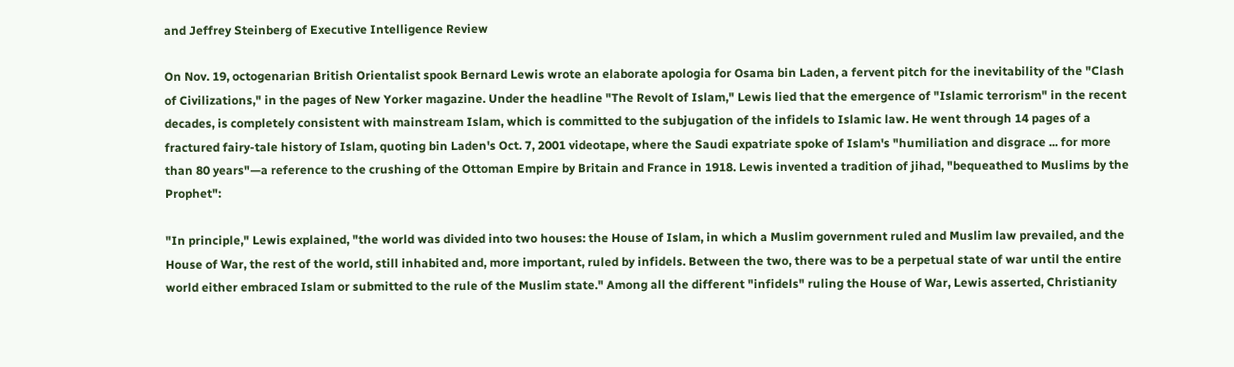and Jeffrey Steinberg of Executive Intelligence Review

On Nov. 19, octogenarian British Orientalist spook Bernard Lewis wrote an elaborate apologia for Osama bin Laden, a fervent pitch for the inevitability of the "Clash of Civilizations," in the pages of New Yorker magazine. Under the headline "The Revolt of Islam," Lewis lied that the emergence of "Islamic terrorism" in the recent decades, is completely consistent with mainstream Islam, which is committed to the subjugation of the infidels to Islamic law. He went through 14 pages of a fractured fairy-tale history of Islam, quoting bin Laden's Oct. 7, 2001 videotape, where the Saudi expatriate spoke of Islam's "humiliation and disgrace ... for more than 80 years"—a reference to the crushing of the Ottoman Empire by Britain and France in 1918. Lewis invented a tradition of jihad, "bequeathed to Muslims by the Prophet":

"In principle," Lewis explained, "the world was divided into two houses: the House of Islam, in which a Muslim government ruled and Muslim law prevailed, and the House of War, the rest of the world, still inhabited and, more important, ruled by infidels. Between the two, there was to be a perpetual state of war until the entire world either embraced Islam or submitted to the rule of the Muslim state." Among all the different "infidels" ruling the House of War, Lewis asserted, Christianity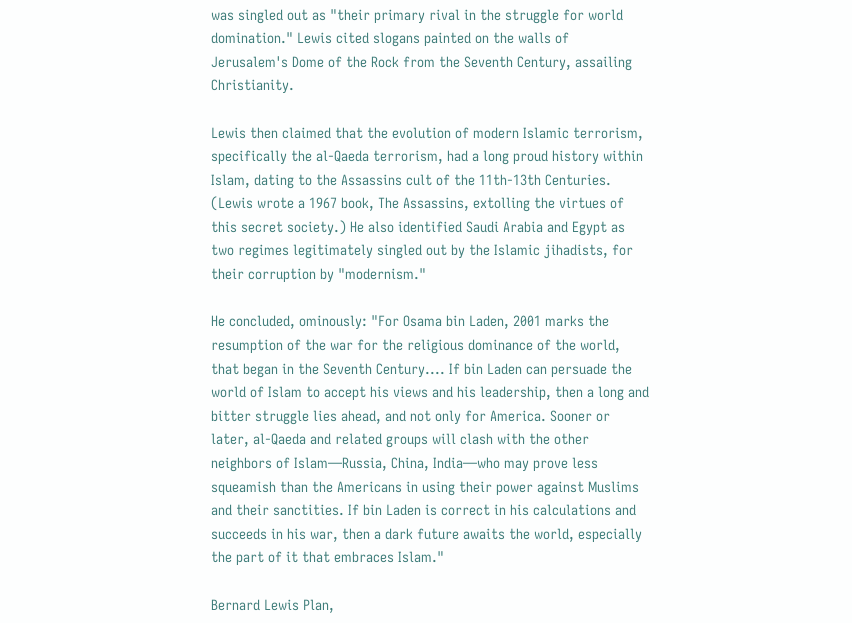was singled out as "their primary rival in the struggle for world domination." Lewis cited slogans painted on the walls of Jerusalem's Dome of the Rock from the Seventh Century, assailing Christianity.

Lewis then claimed that the evolution of modern Islamic terrorism, specifically the al-Qaeda terrorism, had a long proud history within Islam, dating to the Assassins cult of the 11th-13th Centuries. (Lewis wrote a 1967 book, The Assassins, extolling the virtues of this secret society.) He also identified Saudi Arabia and Egypt as two regimes legitimately singled out by the Islamic jihadists, for their corruption by "modernism."

He concluded, ominously: "For Osama bin Laden, 2001 marks the resumption of the war for the religious dominance of the world, that began in the Seventh Century.... If bin Laden can persuade the world of Islam to accept his views and his leadership, then a long and bitter struggle lies ahead, and not only for America. Sooner or later, al-Qaeda and related groups will clash with the other neighbors of Islam—Russia, China, India—who may prove less squeamish than the Americans in using their power against Muslims and their sanctities. If bin Laden is correct in his calculations and succeeds in his war, then a dark future awaits the world, especially the part of it that embraces Islam."

Bernard Lewis Plan,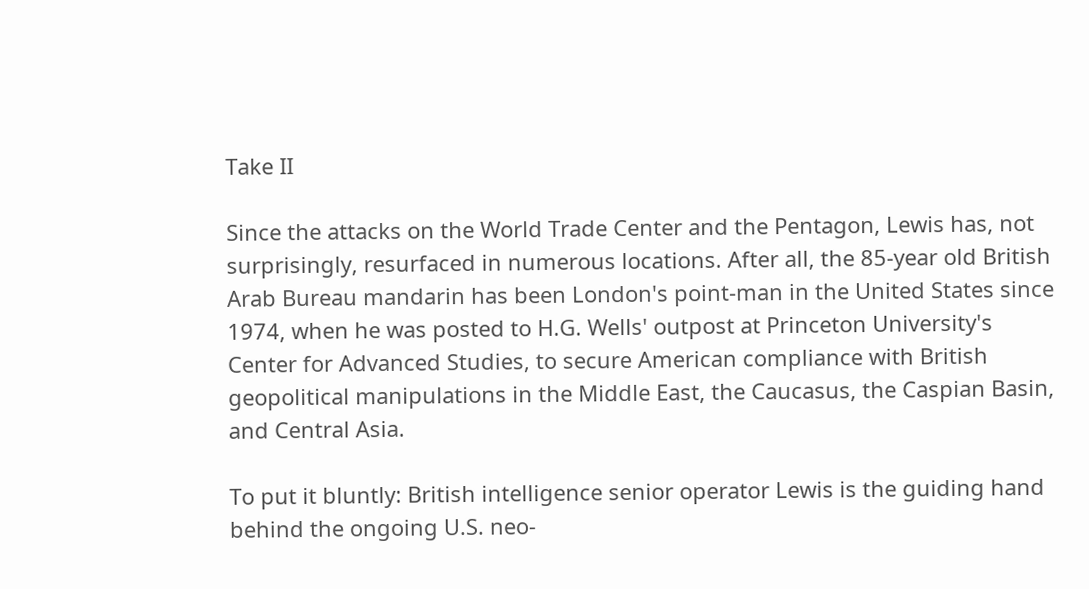Take II

Since the attacks on the World Trade Center and the Pentagon, Lewis has, not surprisingly, resurfaced in numerous locations. After all, the 85-year old British Arab Bureau mandarin has been London's point-man in the United States since 1974, when he was posted to H.G. Wells' outpost at Princeton University's Center for Advanced Studies, to secure American compliance with British geopolitical manipulations in the Middle East, the Caucasus, the Caspian Basin, and Central Asia.

To put it bluntly: British intelligence senior operator Lewis is the guiding hand behind the ongoing U.S. neo-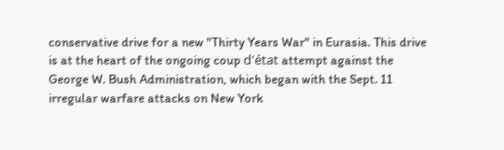conservative drive for a new "Thirty Years War" in Eurasia. This drive is at the heart of the ongoing coup d'état attempt against the George W. Bush Administration, which began with the Sept. 11 irregular warfare attacks on New York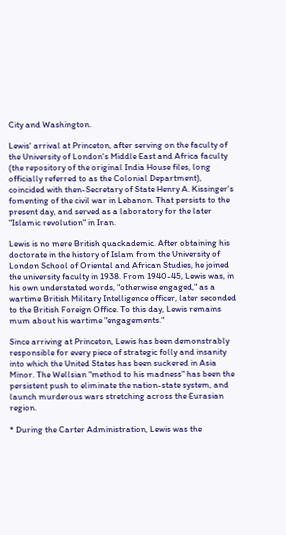City and Washington.

Lewis' arrival at Princeton, after serving on the faculty of the University of London's Middle East and Africa faculty (the repository of the original India House files, long officially referred to as the Colonial Department), coincided with then-Secretary of State Henry A. Kissinger's fomenting of the civil war in Lebanon. That persists to the present day, and served as a laboratory for the later "Islamic revolution" in Iran.

Lewis is no mere British quackademic. After obtaining his doctorate in the history of Islam from the University of London School of Oriental and African Studies, he joined the university faculty in 1938. From 1940-45, Lewis was, in his own understated words, "otherwise engaged," as a wartime British Military Intelligence officer, later seconded to the British Foreign Office. To this day, Lewis remains mum about his wartime "engagements."

Since arriving at Princeton, Lewis has been demonstrably responsible for every piece of strategic folly and insanity into which the United States has been suckered in Asia Minor. The Wellsian "method to his madness" has been the persistent push to eliminate the nation-state system, and launch murderous wars stretching across the Eurasian region.

* During the Carter Administration, Lewis was the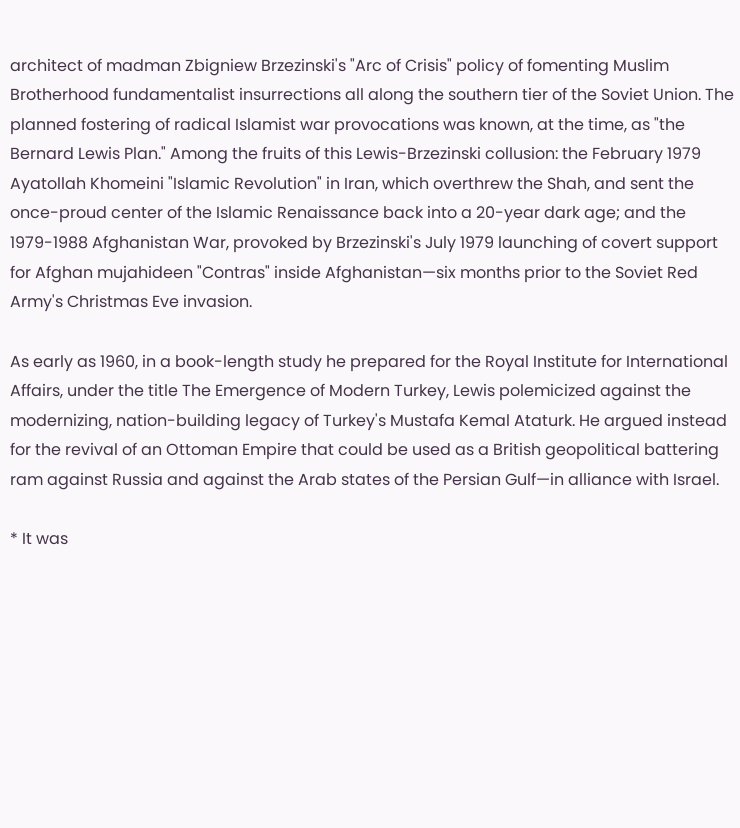architect of madman Zbigniew Brzezinski's "Arc of Crisis" policy of fomenting Muslim Brotherhood fundamentalist insurrections all along the southern tier of the Soviet Union. The planned fostering of radical Islamist war provocations was known, at the time, as "the Bernard Lewis Plan." Among the fruits of this Lewis-Brzezinski collusion: the February 1979 Ayatollah Khomeini "Islamic Revolution" in Iran, which overthrew the Shah, and sent the once-proud center of the Islamic Renaissance back into a 20-year dark age; and the 1979-1988 Afghanistan War, provoked by Brzezinski's July 1979 launching of covert support for Afghan mujahideen "Contras" inside Afghanistan—six months prior to the Soviet Red Army's Christmas Eve invasion.

As early as 1960, in a book-length study he prepared for the Royal Institute for International Affairs, under the title The Emergence of Modern Turkey, Lewis polemicized against the modernizing, nation-building legacy of Turkey's Mustafa Kemal Ataturk. He argued instead for the revival of an Ottoman Empire that could be used as a British geopolitical battering ram against Russia and against the Arab states of the Persian Gulf—in alliance with Israel.

* It was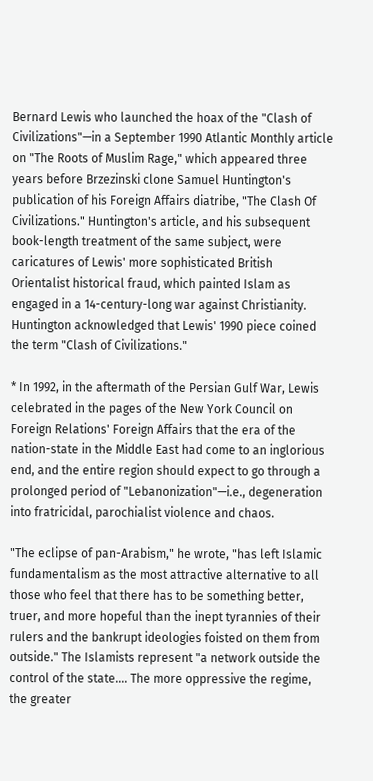Bernard Lewis who launched the hoax of the "Clash of Civilizations"—in a September 1990 Atlantic Monthly article on "The Roots of Muslim Rage," which appeared three years before Brzezinski clone Samuel Huntington's publication of his Foreign Affairs diatribe, "The Clash Of Civilizations." Huntington's article, and his subsequent book-length treatment of the same subject, were caricatures of Lewis' more sophisticated British Orientalist historical fraud, which painted Islam as engaged in a 14-century-long war against Christianity. Huntington acknowledged that Lewis' 1990 piece coined the term "Clash of Civilizations."

* In 1992, in the aftermath of the Persian Gulf War, Lewis celebrated in the pages of the New York Council on Foreign Relations' Foreign Affairs that the era of the nation-state in the Middle East had come to an inglorious end, and the entire region should expect to go through a prolonged period of "Lebanonization"—i.e., degeneration into fratricidal, parochialist violence and chaos.

"The eclipse of pan-Arabism," he wrote, "has left Islamic fundamentalism as the most attractive alternative to all those who feel that there has to be something better, truer, and more hopeful than the inept tyrannies of their rulers and the bankrupt ideologies foisted on them from outside." The Islamists represent "a network outside the control of the state.... The more oppressive the regime, the greater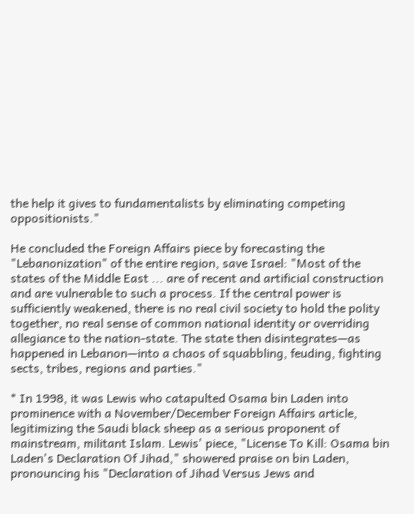the help it gives to fundamentalists by eliminating competing oppositionists."

He concluded the Foreign Affairs piece by forecasting the "Lebanonization" of the entire region, save Israel: "Most of the states of the Middle East ... are of recent and artificial construction and are vulnerable to such a process. If the central power is sufficiently weakened, there is no real civil society to hold the polity together, no real sense of common national identity or overriding allegiance to the nation-state. The state then disintegrates—as happened in Lebanon—into a chaos of squabbling, feuding, fighting sects, tribes, regions and parties."

* In 1998, it was Lewis who catapulted Osama bin Laden into prominence with a November/December Foreign Affairs article, legitimizing the Saudi black sheep as a serious proponent of mainstream, militant Islam. Lewis' piece, "License To Kill: Osama bin Laden's Declaration Of Jihad," showered praise on bin Laden, pronouncing his "Declaration of Jihad Versus Jews and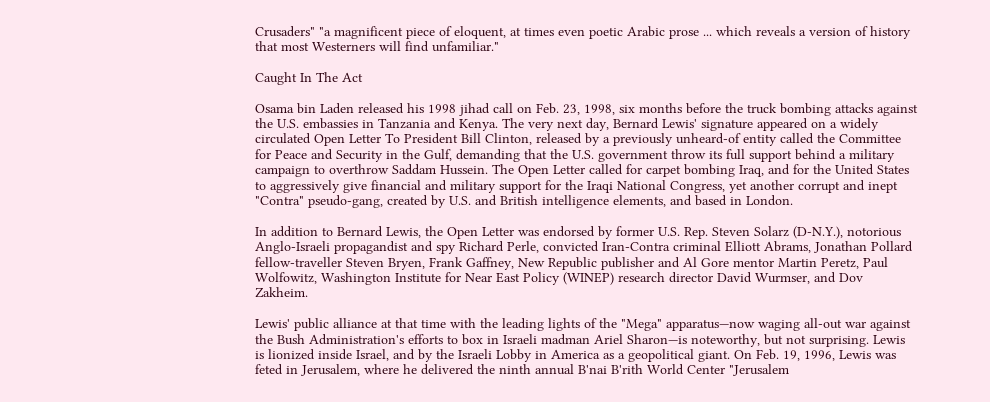Crusaders" "a magnificent piece of eloquent, at times even poetic Arabic prose ... which reveals a version of history that most Westerners will find unfamiliar."

Caught In The Act

Osama bin Laden released his 1998 jihad call on Feb. 23, 1998, six months before the truck bombing attacks against the U.S. embassies in Tanzania and Kenya. The very next day, Bernard Lewis' signature appeared on a widely circulated Open Letter To President Bill Clinton, released by a previously unheard-of entity called the Committee for Peace and Security in the Gulf, demanding that the U.S. government throw its full support behind a military campaign to overthrow Saddam Hussein. The Open Letter called for carpet bombing Iraq, and for the United States to aggressively give financial and military support for the Iraqi National Congress, yet another corrupt and inept "Contra" pseudo-gang, created by U.S. and British intelligence elements, and based in London.

In addition to Bernard Lewis, the Open Letter was endorsed by former U.S. Rep. Steven Solarz (D-N.Y.), notorious Anglo-Israeli propagandist and spy Richard Perle, convicted Iran-Contra criminal Elliott Abrams, Jonathan Pollard fellow-traveller Steven Bryen, Frank Gaffney, New Republic publisher and Al Gore mentor Martin Peretz, Paul Wolfowitz, Washington Institute for Near East Policy (WINEP) research director David Wurmser, and Dov Zakheim.

Lewis' public alliance at that time with the leading lights of the "Mega" apparatus—now waging all-out war against the Bush Administration's efforts to box in Israeli madman Ariel Sharon—is noteworthy, but not surprising. Lewis is lionized inside Israel, and by the Israeli Lobby in America as a geopolitical giant. On Feb. 19, 1996, Lewis was feted in Jerusalem, where he delivered the ninth annual B'nai B'rith World Center "Jerusalem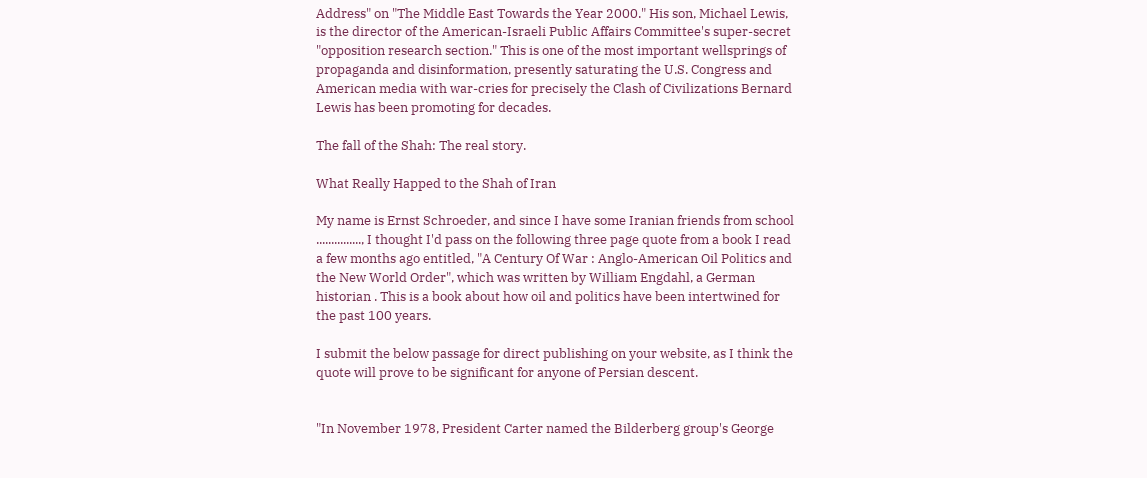Address" on "The Middle East Towards the Year 2000." His son, Michael Lewis, is the director of the American-Israeli Public Affairs Committee's super-secret "opposition research section." This is one of the most important wellsprings of propaganda and disinformation, presently saturating the U.S. Congress and American media with war-cries for precisely the Clash of Civilizations Bernard Lewis has been promoting for decades.

The fall of the Shah: The real story.

What Really Happed to the Shah of Iran

My name is Ernst Schroeder, and since I have some Iranian friends from school ..............., I thought I'd pass on the following three page quote from a book I read a few months ago entitled, "A Century Of War : Anglo-American Oil Politics and the New World Order", which was written by William Engdahl, a German historian . This is a book about how oil and politics have been intertwined for the past 100 years.

I submit the below passage for direct publishing on your website, as I think the quote will prove to be significant for anyone of Persian descent.


"In November 1978, President Carter named the Bilderberg group's George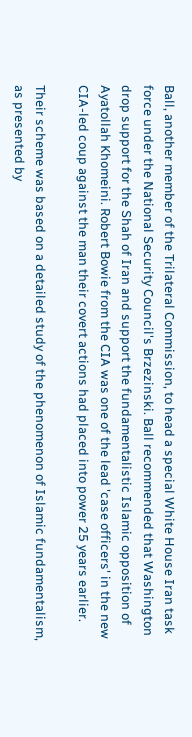Ball, another member of the Trilateral Commission, to head a special White House Iran task force under the National Security Council's Brzezinski. Ball recommended that Washington drop support for the Shah of Iran and support the fundamentalistic Islamic opposition of Ayatollah Khomeini. Robert Bowie from the CIA was one of the lead 'case officers' in the new CIA-led coup against the man their covert actions had placed into power 25 years earlier.

Their scheme was based on a detailed study of the phenomenon of Islamic fundamentalism, as presented by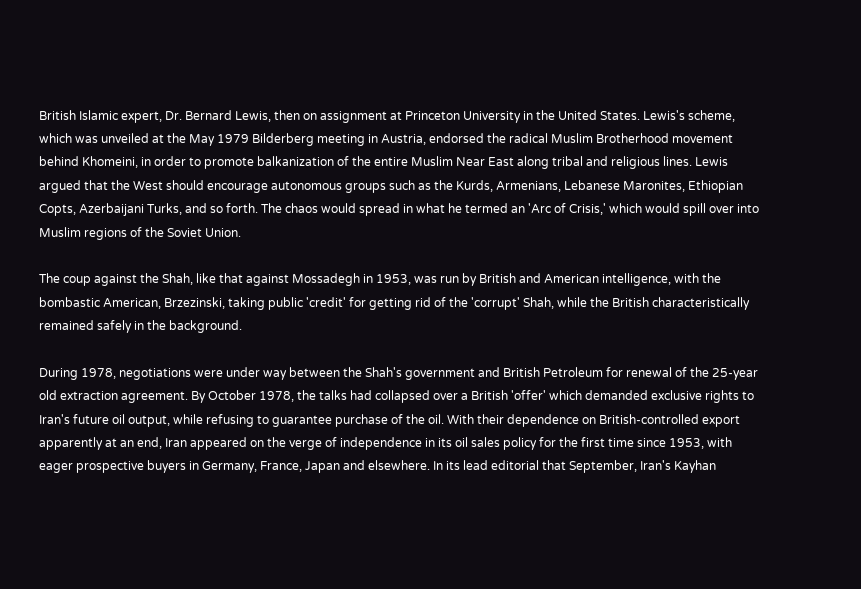British Islamic expert, Dr. Bernard Lewis, then on assignment at Princeton University in the United States. Lewis's scheme, which was unveiled at the May 1979 Bilderberg meeting in Austria, endorsed the radical Muslim Brotherhood movement behind Khomeini, in order to promote balkanization of the entire Muslim Near East along tribal and religious lines. Lewis argued that the West should encourage autonomous groups such as the Kurds, Armenians, Lebanese Maronites, Ethiopian Copts, Azerbaijani Turks, and so forth. The chaos would spread in what he termed an 'Arc of Crisis,' which would spill over into Muslim regions of the Soviet Union.

The coup against the Shah, like that against Mossadegh in 1953, was run by British and American intelligence, with the bombastic American, Brzezinski, taking public 'credit' for getting rid of the 'corrupt' Shah, while the British characteristically remained safely in the background.

During 1978, negotiations were under way between the Shah's government and British Petroleum for renewal of the 25-year old extraction agreement. By October 1978, the talks had collapsed over a British 'offer' which demanded exclusive rights to Iran's future oil output, while refusing to guarantee purchase of the oil. With their dependence on British-controlled export apparently at an end, Iran appeared on the verge of independence in its oil sales policy for the first time since 1953, with eager prospective buyers in Germany, France, Japan and elsewhere. In its lead editorial that September, Iran's Kayhan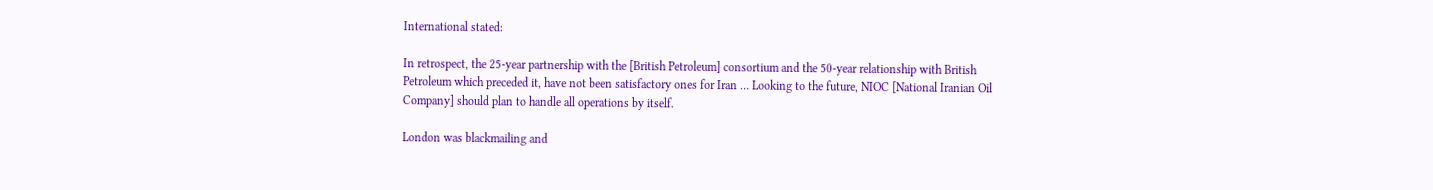International stated:

In retrospect, the 25-year partnership with the [British Petroleum] consortium and the 50-year relationship with British Petroleum which preceded it, have not been satisfactory ones for Iran … Looking to the future, NIOC [National Iranian Oil Company] should plan to handle all operations by itself.

London was blackmailing and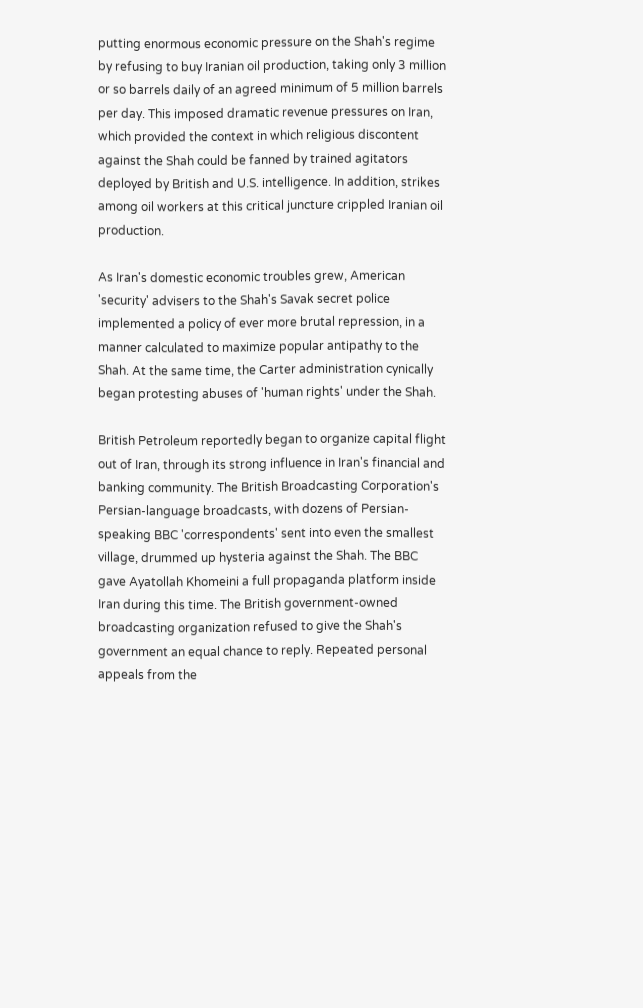putting enormous economic pressure on the Shah's regime by refusing to buy Iranian oil production, taking only 3 million or so barrels daily of an agreed minimum of 5 million barrels per day. This imposed dramatic revenue pressures on Iran, which provided the context in which religious discontent against the Shah could be fanned by trained agitators deployed by British and U.S. intelligence. In addition, strikes among oil workers at this critical juncture crippled Iranian oil production.

As Iran's domestic economic troubles grew, American 'security' advisers to the Shah's Savak secret police implemented a policy of ever more brutal repression, in a manner calculated to maximize popular antipathy to the Shah. At the same time, the Carter administration cynically began protesting abuses of 'human rights' under the Shah.

British Petroleum reportedly began to organize capital flight out of Iran, through its strong influence in Iran's financial and banking community. The British Broadcasting Corporation's Persian-language broadcasts, with dozens of Persian-speaking BBC 'correspondents' sent into even the smallest village, drummed up hysteria against the Shah. The BBC gave Ayatollah Khomeini a full propaganda platform inside Iran during this time. The British government-owned broadcasting organization refused to give the Shah's government an equal chance to reply. Repeated personal appeals from the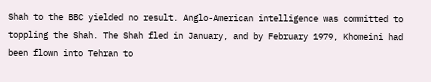Shah to the BBC yielded no result. Anglo-American intelligence was committed to toppling the Shah. The Shah fled in January, and by February 1979, Khomeini had been flown into Tehran to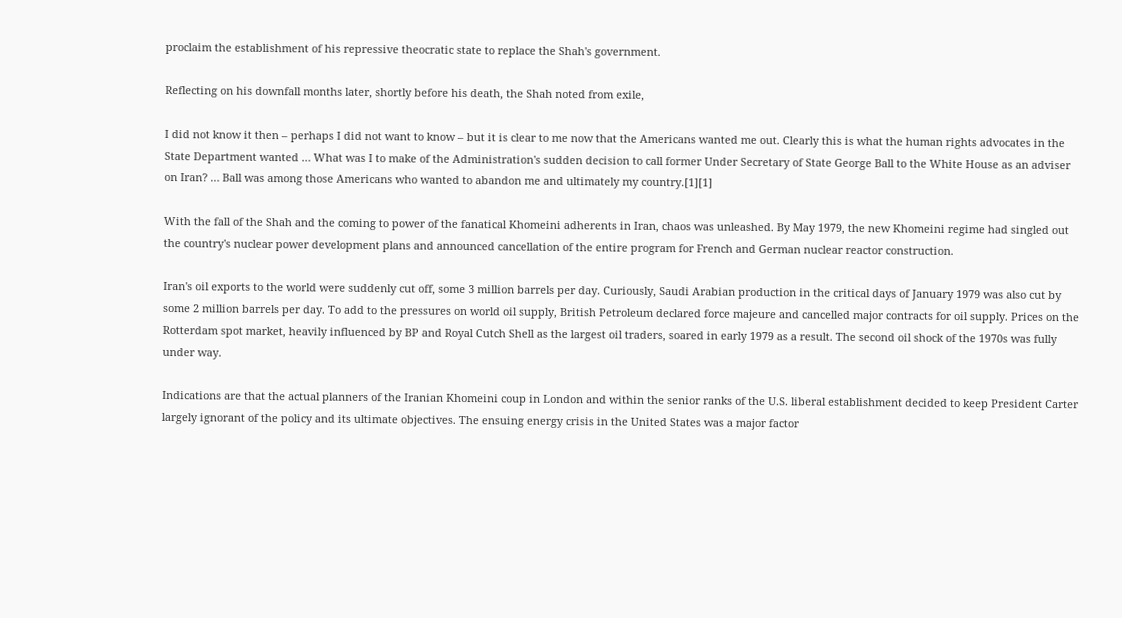proclaim the establishment of his repressive theocratic state to replace the Shah's government.

Reflecting on his downfall months later, shortly before his death, the Shah noted from exile,

I did not know it then – perhaps I did not want to know – but it is clear to me now that the Americans wanted me out. Clearly this is what the human rights advocates in the State Department wanted … What was I to make of the Administration's sudden decision to call former Under Secretary of State George Ball to the White House as an adviser on Iran? … Ball was among those Americans who wanted to abandon me and ultimately my country.[1][1]

With the fall of the Shah and the coming to power of the fanatical Khomeini adherents in Iran, chaos was unleashed. By May 1979, the new Khomeini regime had singled out the country's nuclear power development plans and announced cancellation of the entire program for French and German nuclear reactor construction.

Iran's oil exports to the world were suddenly cut off, some 3 million barrels per day. Curiously, Saudi Arabian production in the critical days of January 1979 was also cut by some 2 million barrels per day. To add to the pressures on world oil supply, British Petroleum declared force majeure and cancelled major contracts for oil supply. Prices on the Rotterdam spot market, heavily influenced by BP and Royal Cutch Shell as the largest oil traders, soared in early 1979 as a result. The second oil shock of the 1970s was fully under way.

Indications are that the actual planners of the Iranian Khomeini coup in London and within the senior ranks of the U.S. liberal establishment decided to keep President Carter largely ignorant of the policy and its ultimate objectives. The ensuing energy crisis in the United States was a major factor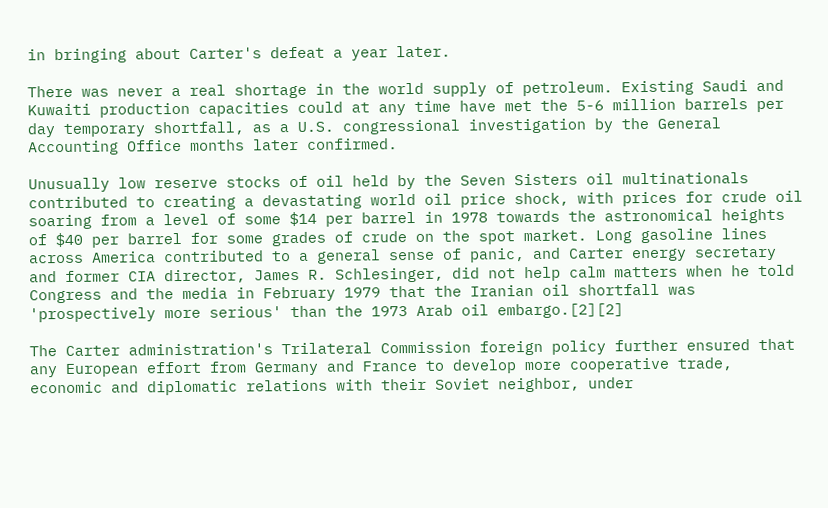in bringing about Carter's defeat a year later.

There was never a real shortage in the world supply of petroleum. Existing Saudi and Kuwaiti production capacities could at any time have met the 5-6 million barrels per day temporary shortfall, as a U.S. congressional investigation by the General Accounting Office months later confirmed.

Unusually low reserve stocks of oil held by the Seven Sisters oil multinationals contributed to creating a devastating world oil price shock, with prices for crude oil soaring from a level of some $14 per barrel in 1978 towards the astronomical heights of $40 per barrel for some grades of crude on the spot market. Long gasoline lines across America contributed to a general sense of panic, and Carter energy secretary and former CIA director, James R. Schlesinger, did not help calm matters when he told Congress and the media in February 1979 that the Iranian oil shortfall was 'prospectively more serious' than the 1973 Arab oil embargo.[2][2]

The Carter administration's Trilateral Commission foreign policy further ensured that any European effort from Germany and France to develop more cooperative trade, economic and diplomatic relations with their Soviet neighbor, under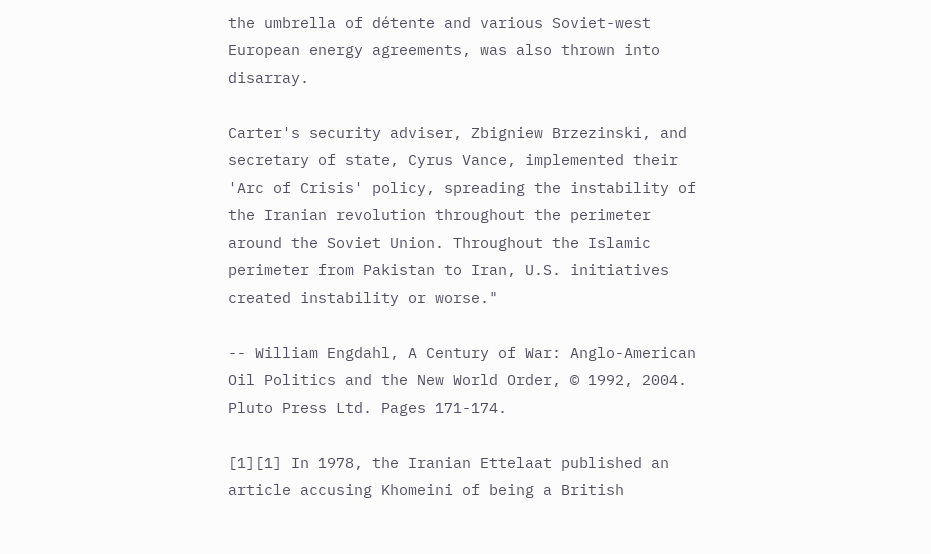the umbrella of détente and various Soviet-west European energy agreements, was also thrown into disarray.

Carter's security adviser, Zbigniew Brzezinski, and secretary of state, Cyrus Vance, implemented their 'Arc of Crisis' policy, spreading the instability of the Iranian revolution throughout the perimeter around the Soviet Union. Throughout the Islamic perimeter from Pakistan to Iran, U.S. initiatives created instability or worse."

-- William Engdahl, A Century of War: Anglo-American Oil Politics and the New World Order, © 1992, 2004. Pluto Press Ltd. Pages 171-174.

[1][1] In 1978, the Iranian Ettelaat published an article accusing Khomeini of being a British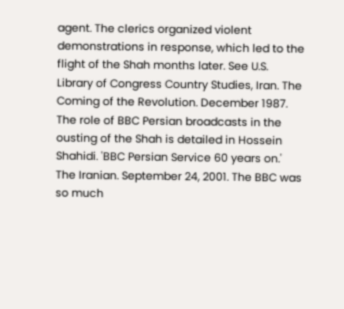agent. The clerics organized violent demonstrations in response, which led to the flight of the Shah months later. See U.S. Library of Congress Country Studies, Iran. The Coming of the Revolution. December 1987. The role of BBC Persian broadcasts in the ousting of the Shah is detailed in Hossein Shahidi. 'BBC Persian Service 60 years on.' The Iranian. September 24, 2001. The BBC was so much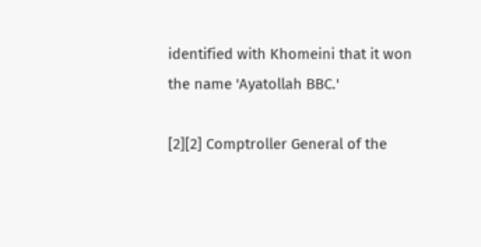identified with Khomeini that it won the name 'Ayatollah BBC.'

[2][2] Comptroller General of the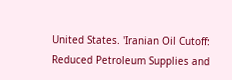United States. 'Iranian Oil Cutoff: Reduced Petroleum Supplies and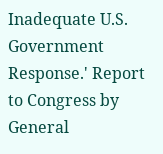Inadequate U.S. Government Response.' Report to Congress by General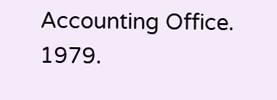Accounting Office. 1979.